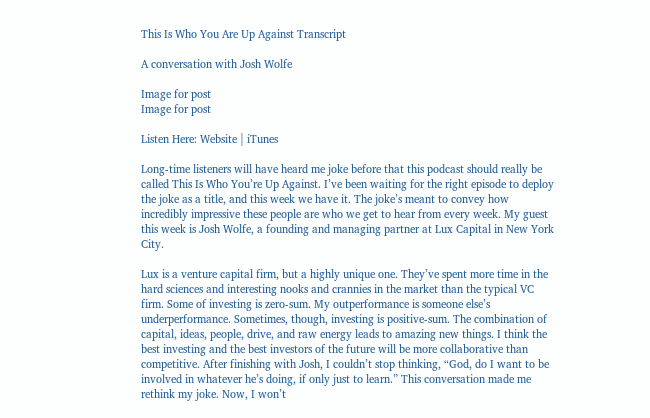This Is Who You Are Up Against Transcript

A conversation with Josh Wolfe

Image for post
Image for post

Listen Here: Website | iTunes

Long-time listeners will have heard me joke before that this podcast should really be called This Is Who You’re Up Against. I’ve been waiting for the right episode to deploy the joke as a title, and this week we have it. The joke’s meant to convey how incredibly impressive these people are who we get to hear from every week. My guest this week is Josh Wolfe, a founding and managing partner at Lux Capital in New York City.

Lux is a venture capital firm, but a highly unique one. They’ve spent more time in the hard sciences and interesting nooks and crannies in the market than the typical VC firm. Some of investing is zero-sum. My outperformance is someone else’s underperformance. Sometimes, though, investing is positive-sum. The combination of capital, ideas, people, drive, and raw energy leads to amazing new things. I think the best investing and the best investors of the future will be more collaborative than competitive. After finishing with Josh, I couldn’t stop thinking, “God, do I want to be involved in whatever he’s doing, if only just to learn.” This conversation made me rethink my joke. Now, I won’t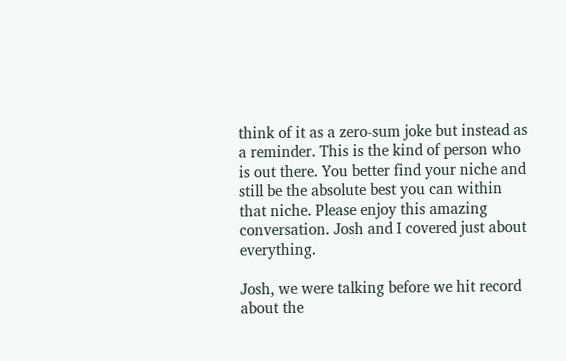think of it as a zero-sum joke but instead as a reminder. This is the kind of person who is out there. You better find your niche and still be the absolute best you can within that niche. Please enjoy this amazing conversation. Josh and I covered just about everything.

Josh, we were talking before we hit record about the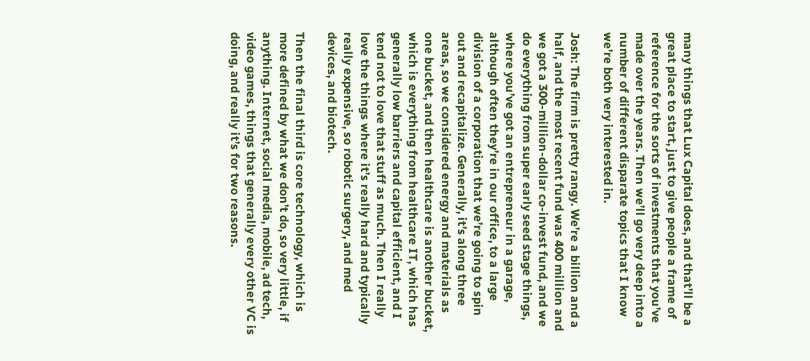many things that Lux Capital does, and that’ll be a great place to start, just to give people a frame of reference for the sorts of investments that you’ve made over the years. Then we’ll go very deep into a number of different disparate topics that I know we’re both very interested in.

Josh: The firm is pretty rangy. We’re a billion and a half, and the most recent fund was 400 million and we got a 300-million-dollar co-invest fund, and we do everything from super early seed stage things, where you’ve got an entrepreneur in a garage, although often they’re in our office, to a large division of a corporation that we’re going to spin out and recapitalize. Generally, it’s along three areas, so we considered energy and materials as one bucket, and then healthcare is another bucket, which is everything from healthcare IT, which has generally low barriers and capital efficient, and I tend not to love that stuff as much. Then I really love the things where it’s really hard and typically really expensive, so robotic surgery, and med devices, and biotech.

Then the final third is core technology, which is more defined by what we don’t do, so very little, if anything. Internet, social media, mobile, ad tech, video games, things that generally every other VC is doing, and really it’s for two reasons.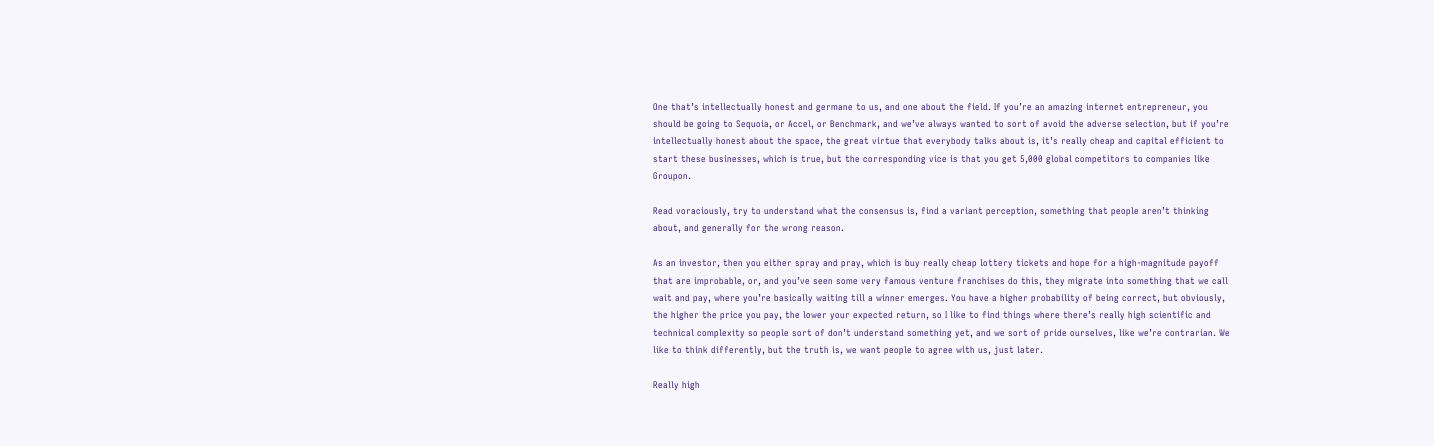One that’s intellectually honest and germane to us, and one about the field. If you’re an amazing internet entrepreneur, you should be going to Sequoia, or Accel, or Benchmark, and we’ve always wanted to sort of avoid the adverse selection, but if you’re intellectually honest about the space, the great virtue that everybody talks about is, it’s really cheap and capital efficient to start these businesses, which is true, but the corresponding vice is that you get 5,000 global competitors to companies like Groupon.

Read voraciously, try to understand what the consensus is, find a variant perception, something that people aren’t thinking about, and generally for the wrong reason.

As an investor, then you either spray and pray, which is buy really cheap lottery tickets and hope for a high-magnitude payoff that are improbable, or, and you’ve seen some very famous venture franchises do this, they migrate into something that we call wait and pay, where you’re basically waiting till a winner emerges. You have a higher probability of being correct, but obviously, the higher the price you pay, the lower your expected return, so I like to find things where there’s really high scientific and technical complexity so people sort of don’t understand something yet, and we sort of pride ourselves, like we’re contrarian. We like to think differently, but the truth is, we want people to agree with us, just later.

Really high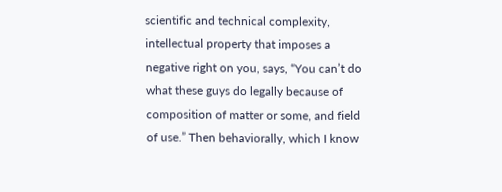scientific and technical complexity, intellectual property that imposes a negative right on you, says, “You can’t do what these guys do legally because of composition of matter or some, and field of use.” Then behaviorally, which I know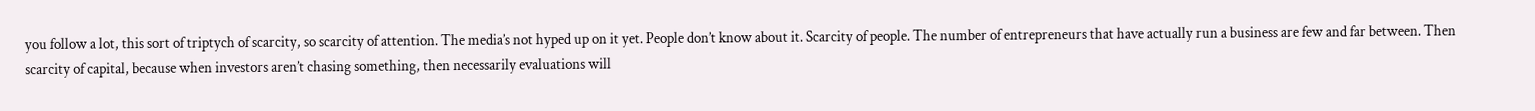you follow a lot, this sort of triptych of scarcity, so scarcity of attention. The media’s not hyped up on it yet. People don’t know about it. Scarcity of people. The number of entrepreneurs that have actually run a business are few and far between. Then scarcity of capital, because when investors aren’t chasing something, then necessarily evaluations will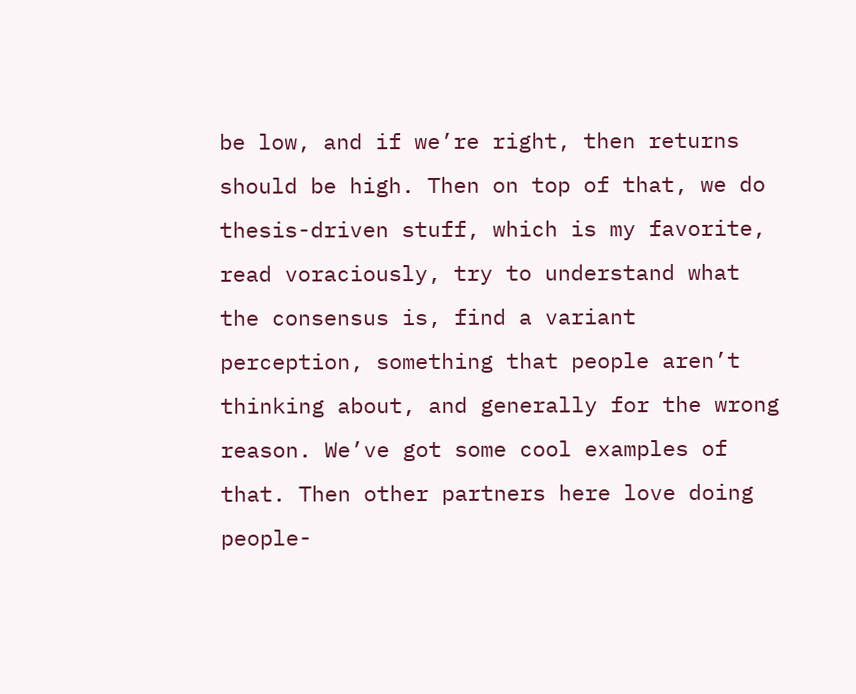be low, and if we’re right, then returns should be high. Then on top of that, we do thesis-driven stuff, which is my favorite, read voraciously, try to understand what the consensus is, find a variant perception, something that people aren’t thinking about, and generally for the wrong reason. We’ve got some cool examples of that. Then other partners here love doing people-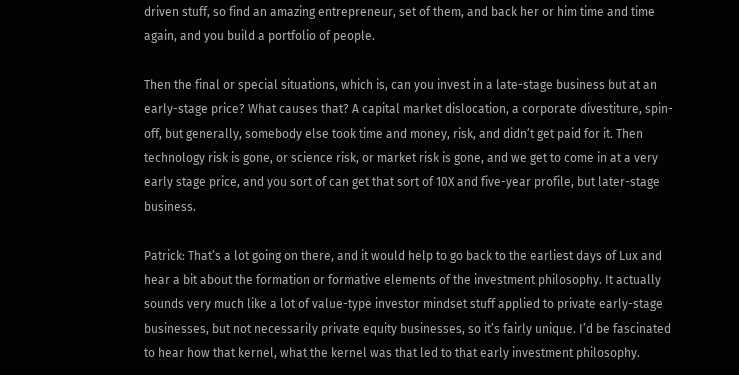driven stuff, so find an amazing entrepreneur, set of them, and back her or him time and time again, and you build a portfolio of people.

Then the final or special situations, which is, can you invest in a late-stage business but at an early-stage price? What causes that? A capital market dislocation, a corporate divestiture, spin-off, but generally, somebody else took time and money, risk, and didn’t get paid for it. Then technology risk is gone, or science risk, or market risk is gone, and we get to come in at a very early stage price, and you sort of can get that sort of 10X and five-year profile, but later-stage business.

Patrick: That’s a lot going on there, and it would help to go back to the earliest days of Lux and hear a bit about the formation or formative elements of the investment philosophy. It actually sounds very much like a lot of value-type investor mindset stuff applied to private early-stage businesses, but not necessarily private equity businesses, so it’s fairly unique. I’d be fascinated to hear how that kernel, what the kernel was that led to that early investment philosophy.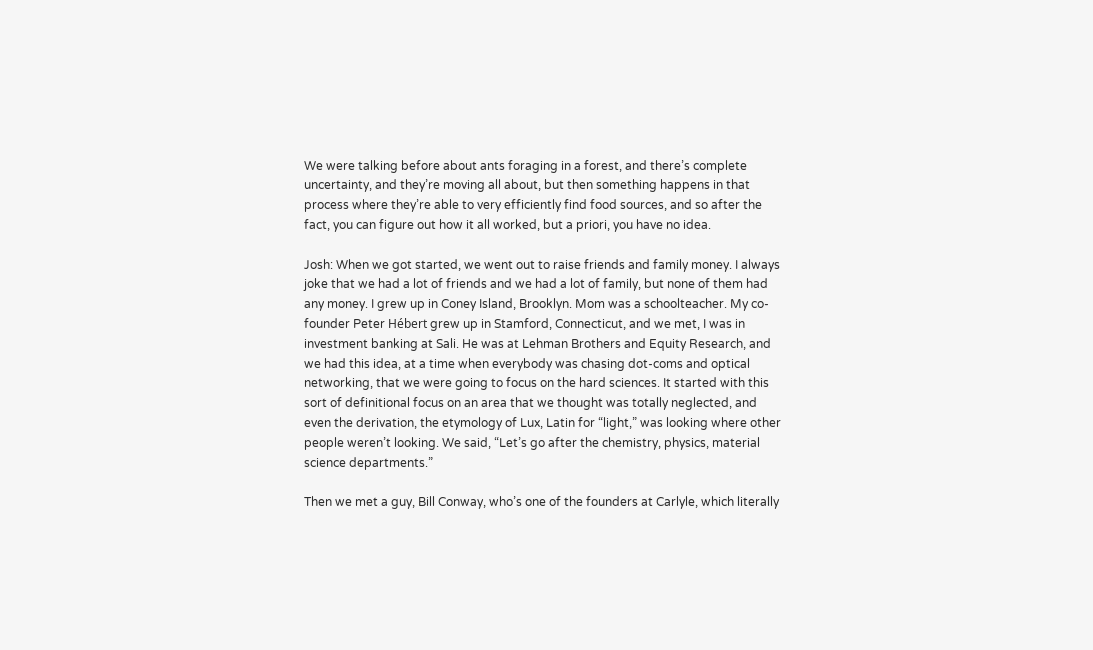We were talking before about ants foraging in a forest, and there’s complete uncertainty, and they’re moving all about, but then something happens in that process where they’re able to very efficiently find food sources, and so after the fact, you can figure out how it all worked, but a priori, you have no idea.

Josh: When we got started, we went out to raise friends and family money. I always joke that we had a lot of friends and we had a lot of family, but none of them had any money. I grew up in Coney Island, Brooklyn. Mom was a schoolteacher. My co-founder Peter Hébert grew up in Stamford, Connecticut, and we met, I was in investment banking at Sali. He was at Lehman Brothers and Equity Research, and we had this idea, at a time when everybody was chasing dot-coms and optical networking, that we were going to focus on the hard sciences. It started with this sort of definitional focus on an area that we thought was totally neglected, and even the derivation, the etymology of Lux, Latin for “light,” was looking where other people weren’t looking. We said, “Let’s go after the chemistry, physics, material science departments.”

Then we met a guy, Bill Conway, who’s one of the founders at Carlyle, which literally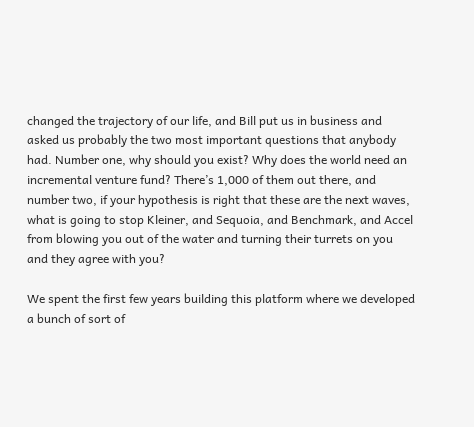changed the trajectory of our life, and Bill put us in business and asked us probably the two most important questions that anybody had. Number one, why should you exist? Why does the world need an incremental venture fund? There’s 1,000 of them out there, and number two, if your hypothesis is right that these are the next waves, what is going to stop Kleiner, and Sequoia, and Benchmark, and Accel from blowing you out of the water and turning their turrets on you and they agree with you?

We spent the first few years building this platform where we developed a bunch of sort of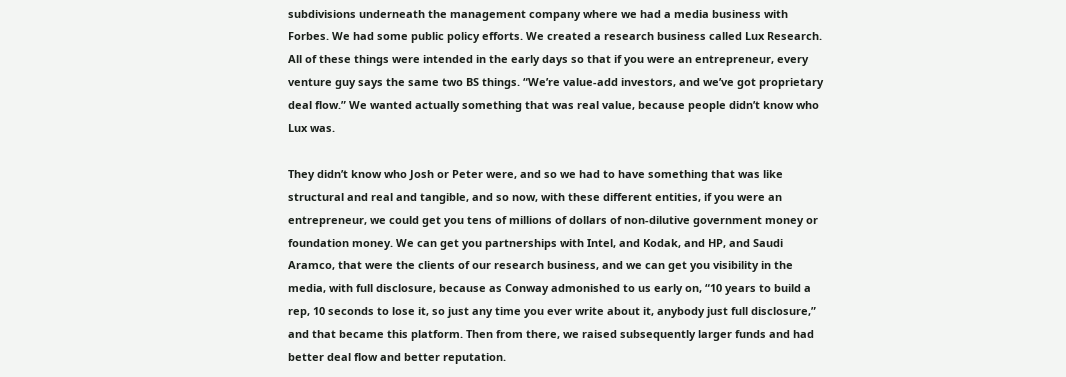subdivisions underneath the management company where we had a media business with Forbes. We had some public policy efforts. We created a research business called Lux Research. All of these things were intended in the early days so that if you were an entrepreneur, every venture guy says the same two BS things. “We’re value-add investors, and we’ve got proprietary deal flow.” We wanted actually something that was real value, because people didn’t know who Lux was.

They didn’t know who Josh or Peter were, and so we had to have something that was like structural and real and tangible, and so now, with these different entities, if you were an entrepreneur, we could get you tens of millions of dollars of non-dilutive government money or foundation money. We can get you partnerships with Intel, and Kodak, and HP, and Saudi Aramco, that were the clients of our research business, and we can get you visibility in the media, with full disclosure, because as Conway admonished to us early on, “10 years to build a rep, 10 seconds to lose it, so just any time you ever write about it, anybody just full disclosure,” and that became this platform. Then from there, we raised subsequently larger funds and had better deal flow and better reputation.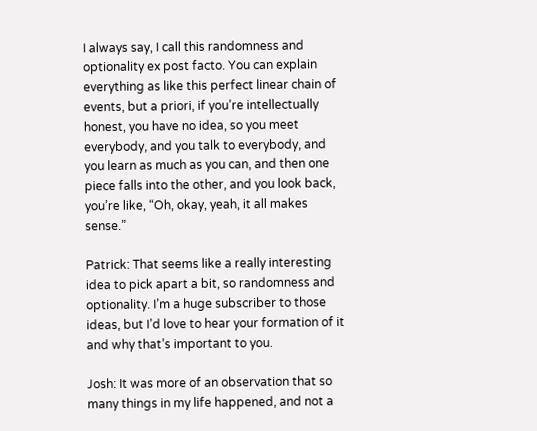I always say, I call this randomness and optionality ex post facto. You can explain everything as like this perfect linear chain of events, but a priori, if you’re intellectually honest, you have no idea, so you meet everybody, and you talk to everybody, and you learn as much as you can, and then one piece falls into the other, and you look back, you’re like, “Oh, okay, yeah, it all makes sense.”

Patrick: That seems like a really interesting idea to pick apart a bit, so randomness and optionality. I’m a huge subscriber to those ideas, but I’d love to hear your formation of it and why that’s important to you.

Josh: It was more of an observation that so many things in my life happened, and not a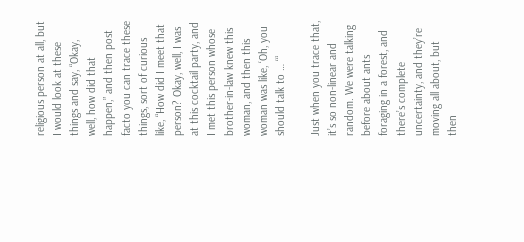religious person at all, but I would look at these things and say, “Okay, well, how did that happen,” and then post facto you can trace these things, sort of curious like, “How did I meet that person? Okay, well, I was at this cocktail party, and I met this person whose brother-in-law knew this woman, and then this woman was like, ‘Oh, you should talk to … ‘“

Just when you trace that, it’s so non-linear and random. We were talking before about ants foraging in a forest, and there’s complete uncertainty, and they’re moving all about, but then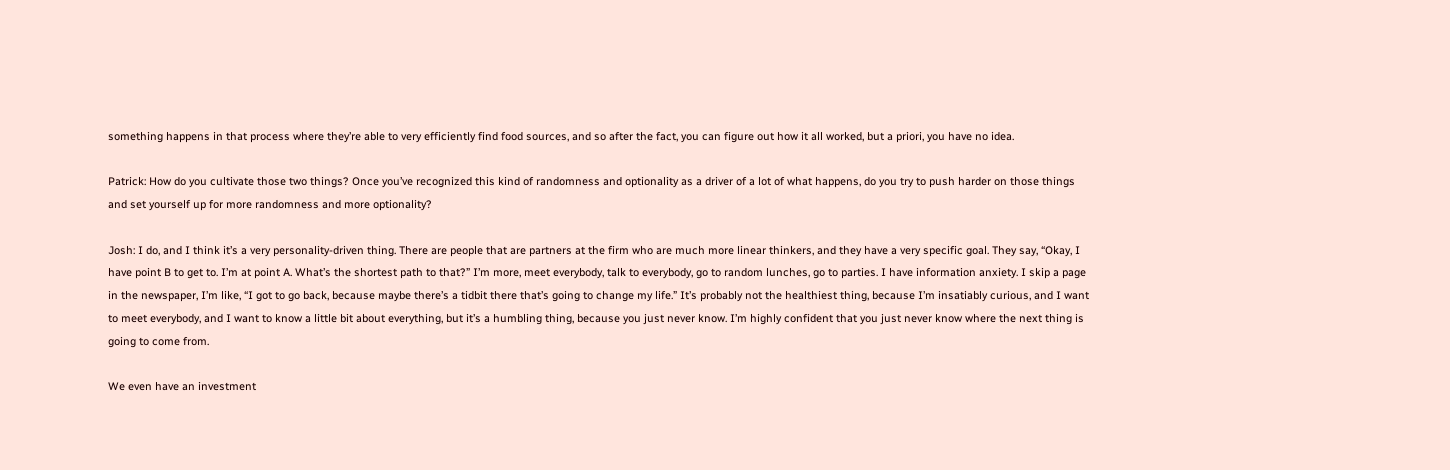something happens in that process where they’re able to very efficiently find food sources, and so after the fact, you can figure out how it all worked, but a priori, you have no idea.

Patrick: How do you cultivate those two things? Once you’ve recognized this kind of randomness and optionality as a driver of a lot of what happens, do you try to push harder on those things and set yourself up for more randomness and more optionality?

Josh: I do, and I think it’s a very personality-driven thing. There are people that are partners at the firm who are much more linear thinkers, and they have a very specific goal. They say, “Okay, I have point B to get to. I’m at point A. What’s the shortest path to that?” I’m more, meet everybody, talk to everybody, go to random lunches, go to parties. I have information anxiety. I skip a page in the newspaper, I’m like, “I got to go back, because maybe there’s a tidbit there that’s going to change my life.” It’s probably not the healthiest thing, because I’m insatiably curious, and I want to meet everybody, and I want to know a little bit about everything, but it’s a humbling thing, because you just never know. I’m highly confident that you just never know where the next thing is going to come from.

We even have an investment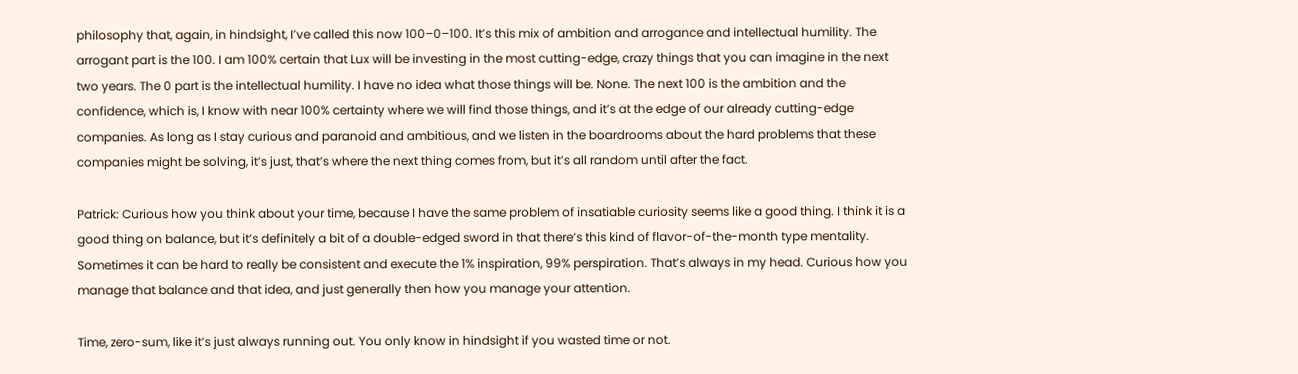philosophy that, again, in hindsight, I’ve called this now 100–0–100. It’s this mix of ambition and arrogance and intellectual humility. The arrogant part is the 100. I am 100% certain that Lux will be investing in the most cutting-edge, crazy things that you can imagine in the next two years. The 0 part is the intellectual humility. I have no idea what those things will be. None. The next 100 is the ambition and the confidence, which is, I know with near 100% certainty where we will find those things, and it’s at the edge of our already cutting-edge companies. As long as I stay curious and paranoid and ambitious, and we listen in the boardrooms about the hard problems that these companies might be solving, it’s just, that’s where the next thing comes from, but it’s all random until after the fact.

Patrick: Curious how you think about your time, because I have the same problem of insatiable curiosity seems like a good thing. I think it is a good thing on balance, but it’s definitely a bit of a double-edged sword in that there’s this kind of flavor-of-the-month type mentality. Sometimes it can be hard to really be consistent and execute the 1% inspiration, 99% perspiration. That’s always in my head. Curious how you manage that balance and that idea, and just generally then how you manage your attention.

Time, zero-sum, like it’s just always running out. You only know in hindsight if you wasted time or not.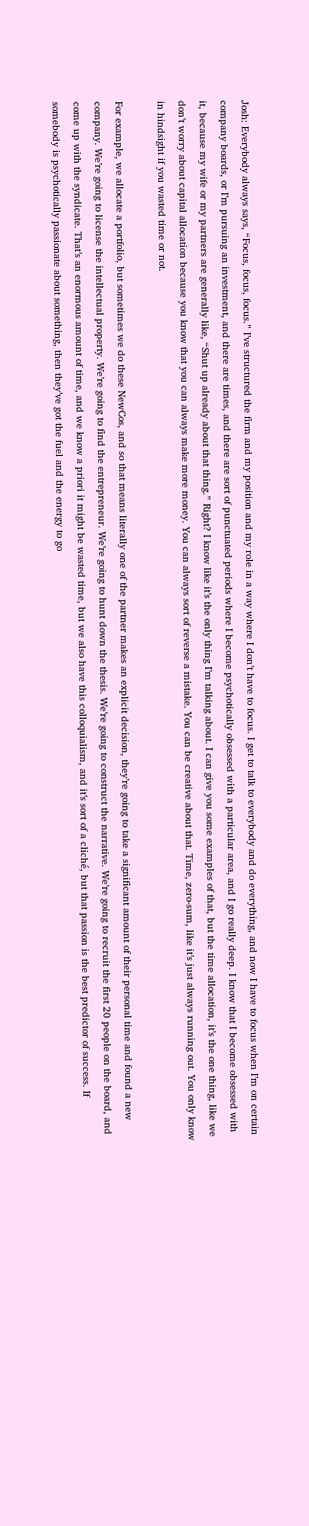Josh: Everybody always says, “Focus, focus, focus.” I’ve structured the firm and my position and my role in a way where I don’t have to focus. I get to talk to everybody and do everything, and now I have to focus when I’m on certain company boards, or I’m pursuing an investment, and there are times, and there are sort of punctuated periods where I become psychotically obsessed with a particular area, and I go really deep. I know that I become obsessed with it, because my wife or my partners are generally like, “Shut up already about that thing.” Right? I know like it’s the only thing I’m talking about. I can give you some examples of that, but the time allocation, it’s the one thing, like we don’t worry about capital allocation because you know that you can always make more money. You can always sort of reverse a mistake. You can be creative about that. Time, zero-sum, like it’s just always running out. You only know in hindsight if you wasted time or not.

For example, we allocate a portfolio, but sometimes we do these NewCos, and so that means literally one of the partner makes an explicit decision, they’re going to take a significant amount of their personal time and found a new company. We’re going to license the intellectual property. We’re going to find the entrepreneur. We’re going to hunt down the thesis. We’re going to construct the narrative. We’re going to recruit the first 20 people on the board, and come up with the syndicate. That’s an enormous amount of time, and we know a priori it might be wasted time, but we also have this colloquialism, and it’s sort of a cliché, but that passion is the best predictor of success. If somebody is psychotically passionate about something, then they’ve got the fuel and the energy to go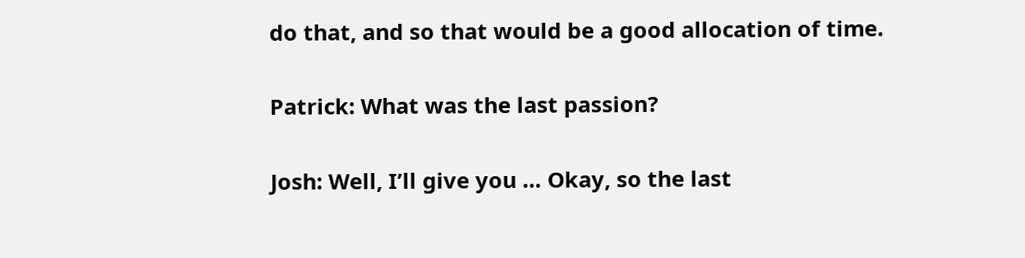do that, and so that would be a good allocation of time.

Patrick: What was the last passion?

Josh: Well, I’ll give you … Okay, so the last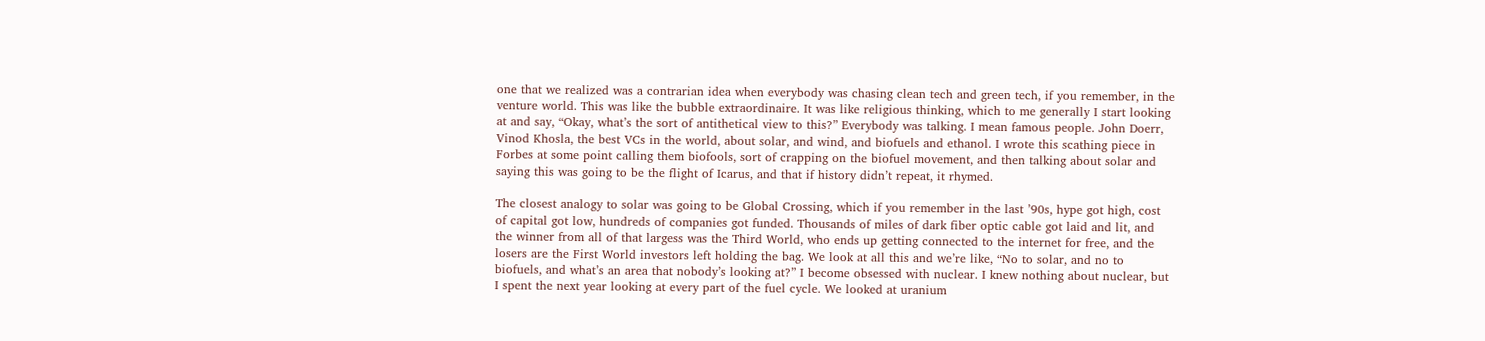one that we realized was a contrarian idea when everybody was chasing clean tech and green tech, if you remember, in the venture world. This was like the bubble extraordinaire. It was like religious thinking, which to me generally I start looking at and say, “Okay, what’s the sort of antithetical view to this?” Everybody was talking. I mean famous people. John Doerr, Vinod Khosla, the best VCs in the world, about solar, and wind, and biofuels and ethanol. I wrote this scathing piece in Forbes at some point calling them biofools, sort of crapping on the biofuel movement, and then talking about solar and saying this was going to be the flight of Icarus, and that if history didn’t repeat, it rhymed.

The closest analogy to solar was going to be Global Crossing, which if you remember in the last ’90s, hype got high, cost of capital got low, hundreds of companies got funded. Thousands of miles of dark fiber optic cable got laid and lit, and the winner from all of that largess was the Third World, who ends up getting connected to the internet for free, and the losers are the First World investors left holding the bag. We look at all this and we’re like, “No to solar, and no to biofuels, and what’s an area that nobody’s looking at?” I become obsessed with nuclear. I knew nothing about nuclear, but I spent the next year looking at every part of the fuel cycle. We looked at uranium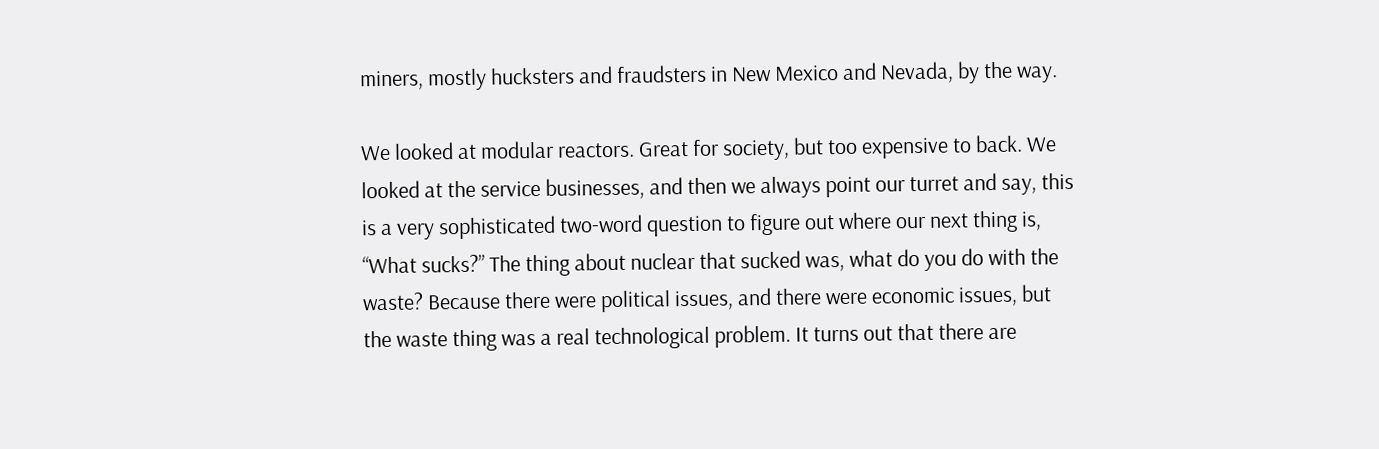miners, mostly hucksters and fraudsters in New Mexico and Nevada, by the way.

We looked at modular reactors. Great for society, but too expensive to back. We looked at the service businesses, and then we always point our turret and say, this is a very sophisticated two-word question to figure out where our next thing is, “What sucks?” The thing about nuclear that sucked was, what do you do with the waste? Because there were political issues, and there were economic issues, but the waste thing was a real technological problem. It turns out that there are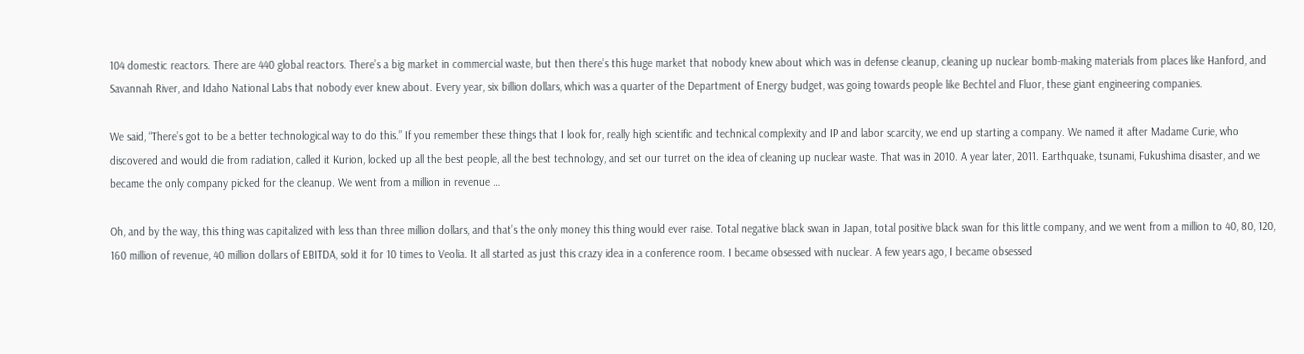104 domestic reactors. There are 440 global reactors. There’s a big market in commercial waste, but then there’s this huge market that nobody knew about which was in defense cleanup, cleaning up nuclear bomb-making materials from places like Hanford, and Savannah River, and Idaho National Labs that nobody ever knew about. Every year, six billion dollars, which was a quarter of the Department of Energy budget, was going towards people like Bechtel and Fluor, these giant engineering companies.

We said, “There’s got to be a better technological way to do this.” If you remember these things that I look for, really high scientific and technical complexity and IP and labor scarcity, we end up starting a company. We named it after Madame Curie, who discovered and would die from radiation, called it Kurion, locked up all the best people, all the best technology, and set our turret on the idea of cleaning up nuclear waste. That was in 2010. A year later, 2011. Earthquake, tsunami, Fukushima disaster, and we became the only company picked for the cleanup. We went from a million in revenue …

Oh, and by the way, this thing was capitalized with less than three million dollars, and that’s the only money this thing would ever raise. Total negative black swan in Japan, total positive black swan for this little company, and we went from a million to 40, 80, 120, 160 million of revenue, 40 million dollars of EBITDA, sold it for 10 times to Veolia. It all started as just this crazy idea in a conference room. I became obsessed with nuclear. A few years ago, I became obsessed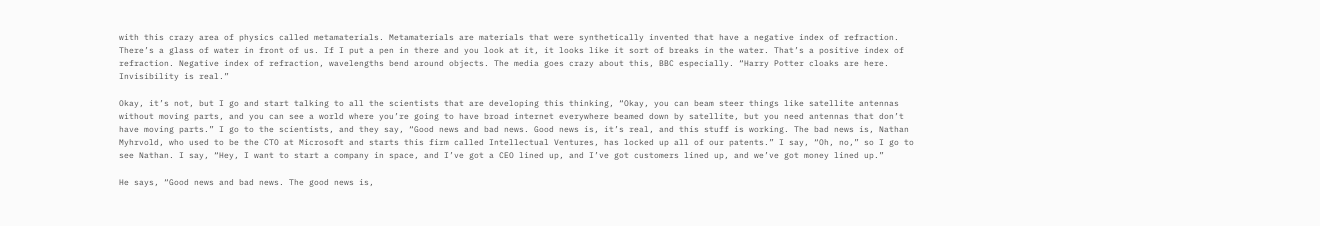with this crazy area of physics called metamaterials. Metamaterials are materials that were synthetically invented that have a negative index of refraction. There’s a glass of water in front of us. If I put a pen in there and you look at it, it looks like it sort of breaks in the water. That’s a positive index of refraction. Negative index of refraction, wavelengths bend around objects. The media goes crazy about this, BBC especially. “Harry Potter cloaks are here. Invisibility is real.”

Okay, it’s not, but I go and start talking to all the scientists that are developing this thinking, “Okay, you can beam steer things like satellite antennas without moving parts, and you can see a world where you’re going to have broad internet everywhere beamed down by satellite, but you need antennas that don’t have moving parts.” I go to the scientists, and they say, “Good news and bad news. Good news is, it’s real, and this stuff is working. The bad news is, Nathan Myhrvold, who used to be the CTO at Microsoft and starts this firm called Intellectual Ventures, has locked up all of our patents.” I say, “Oh, no,” so I go to see Nathan. I say, “Hey, I want to start a company in space, and I’ve got a CEO lined up, and I’ve got customers lined up, and we’ve got money lined up.”

He says, “Good news and bad news. The good news is,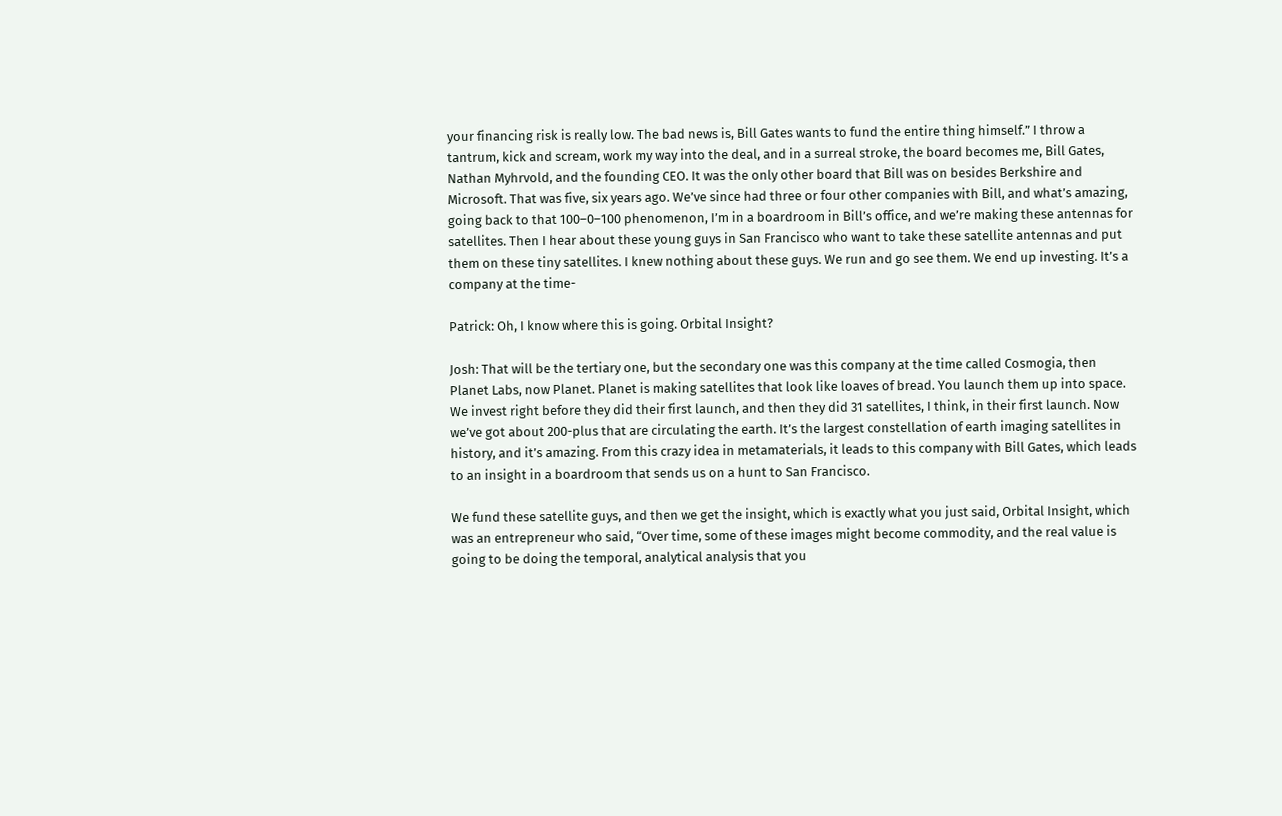your financing risk is really low. The bad news is, Bill Gates wants to fund the entire thing himself.” I throw a tantrum, kick and scream, work my way into the deal, and in a surreal stroke, the board becomes me, Bill Gates, Nathan Myhrvold, and the founding CEO. It was the only other board that Bill was on besides Berkshire and Microsoft. That was five, six years ago. We’ve since had three or four other companies with Bill, and what’s amazing, going back to that 100–0–100 phenomenon, I’m in a boardroom in Bill’s office, and we’re making these antennas for satellites. Then I hear about these young guys in San Francisco who want to take these satellite antennas and put them on these tiny satellites. I knew nothing about these guys. We run and go see them. We end up investing. It’s a company at the time-

Patrick: Oh, I know where this is going. Orbital Insight?

Josh: That will be the tertiary one, but the secondary one was this company at the time called Cosmogia, then Planet Labs, now Planet. Planet is making satellites that look like loaves of bread. You launch them up into space. We invest right before they did their first launch, and then they did 31 satellites, I think, in their first launch. Now we’ve got about 200-plus that are circulating the earth. It’s the largest constellation of earth imaging satellites in history, and it’s amazing. From this crazy idea in metamaterials, it leads to this company with Bill Gates, which leads to an insight in a boardroom that sends us on a hunt to San Francisco.

We fund these satellite guys, and then we get the insight, which is exactly what you just said, Orbital Insight, which was an entrepreneur who said, “Over time, some of these images might become commodity, and the real value is going to be doing the temporal, analytical analysis that you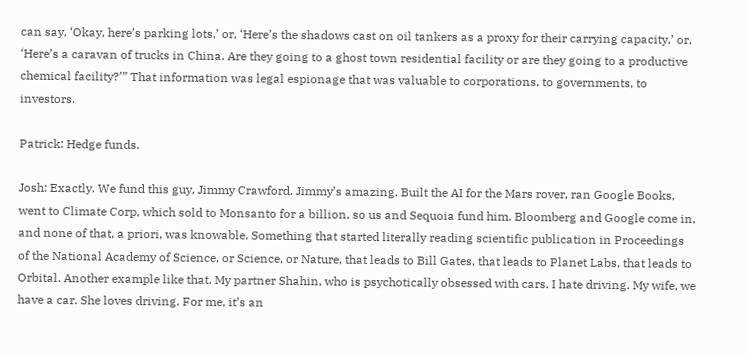can say, ‘Okay, here’s parking lots,’ or, ‘Here’s the shadows cast on oil tankers as a proxy for their carrying capacity,’ or, ‘Here’s a caravan of trucks in China. Are they going to a ghost town residential facility or are they going to a productive chemical facility?’” That information was legal espionage that was valuable to corporations, to governments, to investors.

Patrick: Hedge funds.

Josh: Exactly. We fund this guy, Jimmy Crawford. Jimmy’s amazing. Built the AI for the Mars rover, ran Google Books, went to Climate Corp, which sold to Monsanto for a billion, so us and Sequoia fund him. Bloomberg and Google come in, and none of that, a priori, was knowable. Something that started literally reading scientific publication in Proceedings of the National Academy of Science, or Science, or Nature, that leads to Bill Gates, that leads to Planet Labs, that leads to Orbital. Another example like that. My partner Shahin, who is psychotically obsessed with cars. I hate driving. My wife, we have a car. She loves driving. For me, it’s an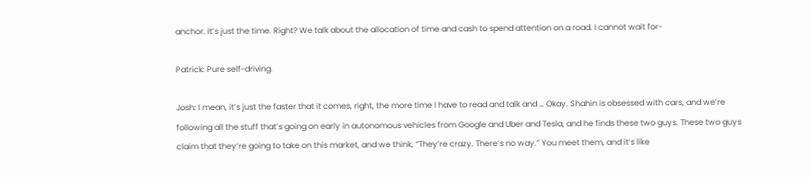anchor. It’s just the time. Right? We talk about the allocation of time and cash to spend attention on a road. I cannot wait for-

Patrick: Pure self-driving.

Josh: I mean, it’s just the faster that it comes, right, the more time I have to read and talk and … Okay. Shahin is obsessed with cars, and we’re following all the stuff that’s going on early in autonomous vehicles from Google and Uber and Tesla, and he finds these two guys. These two guys claim that they’re going to take on this market, and we think, “They’re crazy. There’s no way.” You meet them, and it’s like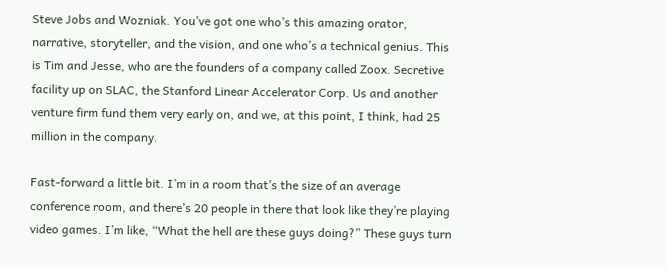Steve Jobs and Wozniak. You’ve got one who’s this amazing orator, narrative, storyteller, and the vision, and one who’s a technical genius. This is Tim and Jesse, who are the founders of a company called Zoox. Secretive facility up on SLAC, the Stanford Linear Accelerator Corp. Us and another venture firm fund them very early on, and we, at this point, I think, had 25 million in the company.

Fast-forward a little bit. I’m in a room that’s the size of an average conference room, and there’s 20 people in there that look like they’re playing video games. I’m like, “What the hell are these guys doing?” These guys turn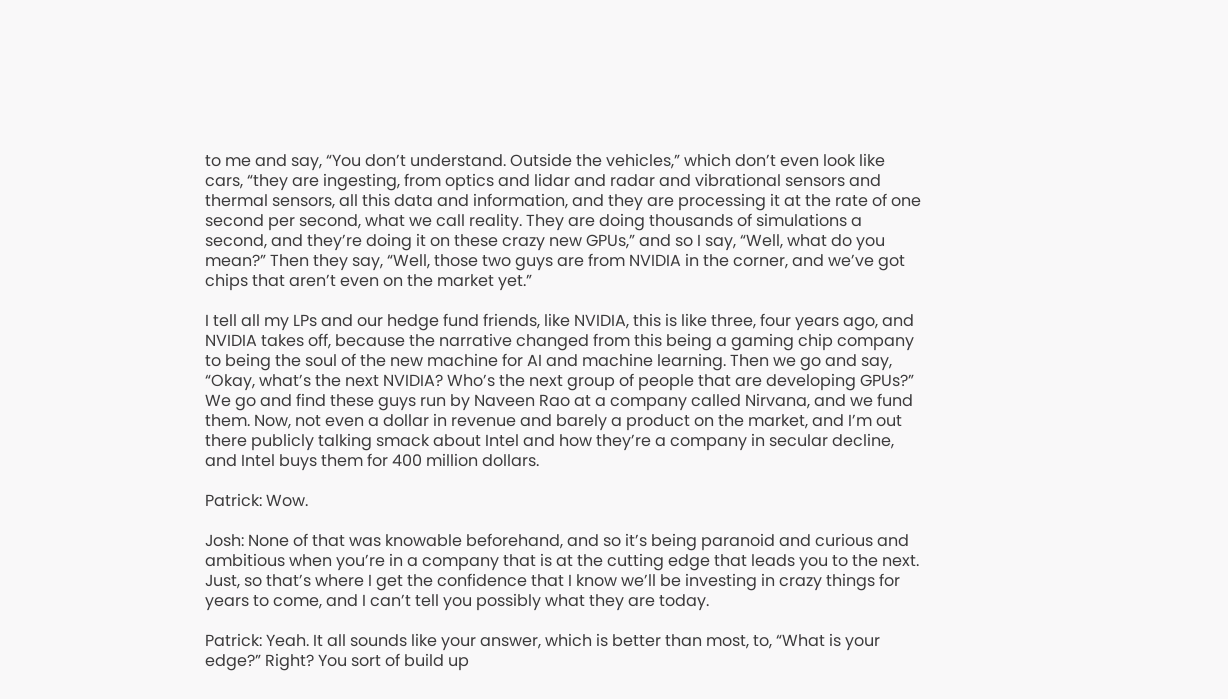to me and say, “You don’t understand. Outside the vehicles,” which don’t even look like cars, “they are ingesting, from optics and lidar and radar and vibrational sensors and thermal sensors, all this data and information, and they are processing it at the rate of one second per second, what we call reality. They are doing thousands of simulations a second, and they’re doing it on these crazy new GPUs,” and so I say, “Well, what do you mean?” Then they say, “Well, those two guys are from NVIDIA in the corner, and we’ve got chips that aren’t even on the market yet.”

I tell all my LPs and our hedge fund friends, like NVIDIA, this is like three, four years ago, and NVIDIA takes off, because the narrative changed from this being a gaming chip company to being the soul of the new machine for AI and machine learning. Then we go and say, “Okay, what’s the next NVIDIA? Who’s the next group of people that are developing GPUs?” We go and find these guys run by Naveen Rao at a company called Nirvana, and we fund them. Now, not even a dollar in revenue and barely a product on the market, and I’m out there publicly talking smack about Intel and how they’re a company in secular decline, and Intel buys them for 400 million dollars.

Patrick: Wow.

Josh: None of that was knowable beforehand, and so it’s being paranoid and curious and ambitious when you’re in a company that is at the cutting edge that leads you to the next. Just, so that’s where I get the confidence that I know we’ll be investing in crazy things for years to come, and I can’t tell you possibly what they are today.

Patrick: Yeah. It all sounds like your answer, which is better than most, to, “What is your edge?” Right? You sort of build up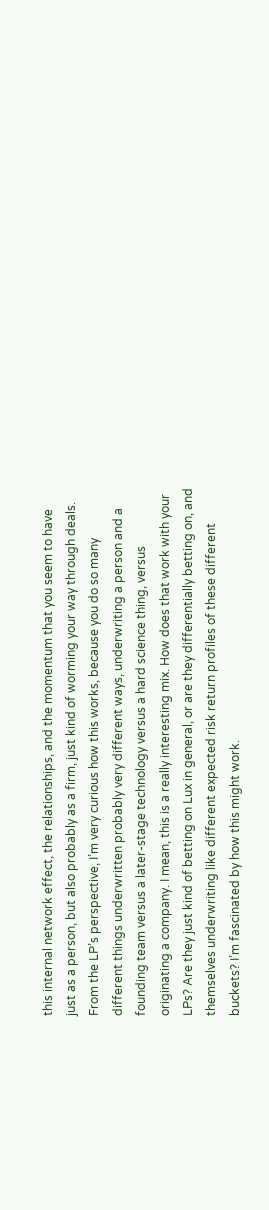this internal network effect, the relationships, and the momentum that you seem to have just as a person, but also probably as a firm, just kind of worming your way through deals. From the LP’s perspective, I’m very curious how this works, because you do so many different things underwritten probably very different ways, underwriting a person and a founding team versus a later-stage technology versus a hard science thing, versus originating a company. I mean, this is a really interesting mix. How does that work with your LPs? Are they just kind of betting on Lux in general, or are they differentially betting on, and themselves underwriting like different expected risk return profiles of these different buckets? I’m fascinated by how this might work.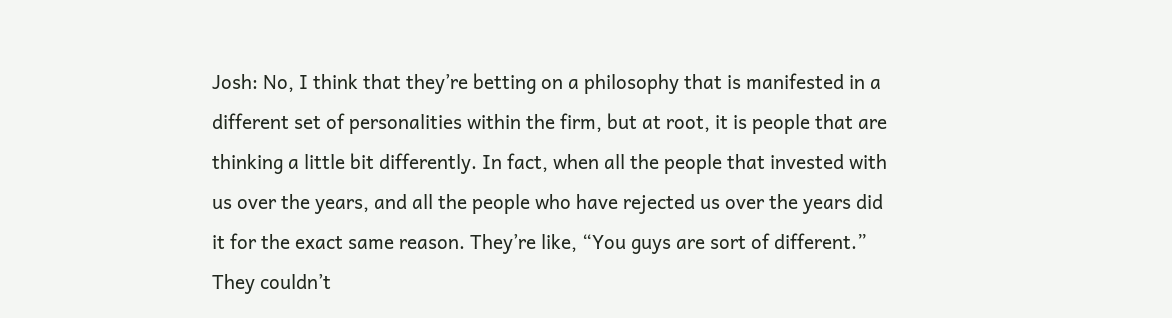Josh: No, I think that they’re betting on a philosophy that is manifested in a different set of personalities within the firm, but at root, it is people that are thinking a little bit differently. In fact, when all the people that invested with us over the years, and all the people who have rejected us over the years did it for the exact same reason. They’re like, “You guys are sort of different.” They couldn’t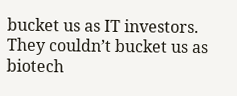bucket us as IT investors. They couldn’t bucket us as biotech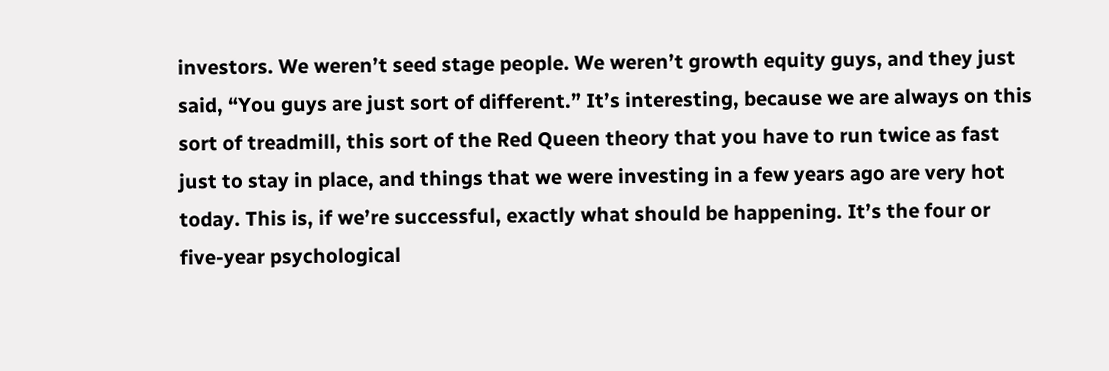investors. We weren’t seed stage people. We weren’t growth equity guys, and they just said, “You guys are just sort of different.” It’s interesting, because we are always on this sort of treadmill, this sort of the Red Queen theory that you have to run twice as fast just to stay in place, and things that we were investing in a few years ago are very hot today. This is, if we’re successful, exactly what should be happening. It’s the four or five-year psychological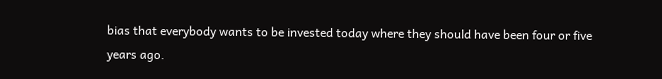bias that everybody wants to be invested today where they should have been four or five years ago.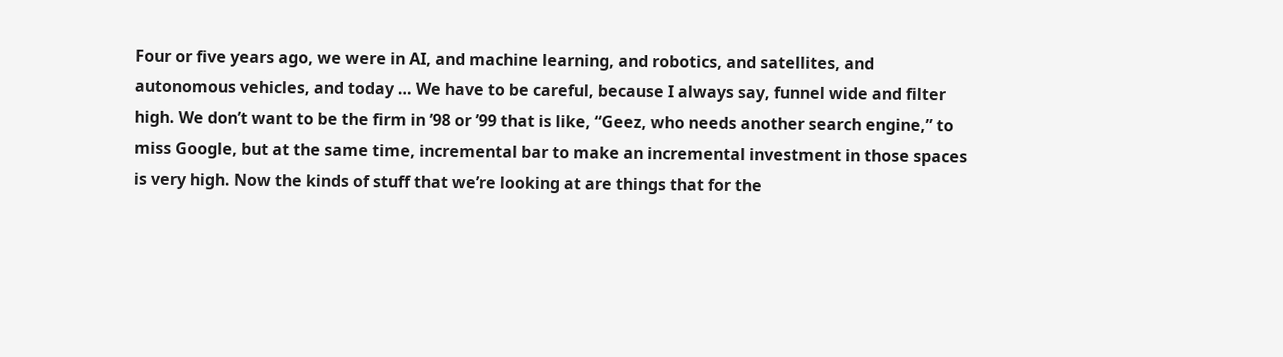Four or five years ago, we were in AI, and machine learning, and robotics, and satellites, and autonomous vehicles, and today … We have to be careful, because I always say, funnel wide and filter high. We don’t want to be the firm in ’98 or ’99 that is like, “Geez, who needs another search engine,” to miss Google, but at the same time, incremental bar to make an incremental investment in those spaces is very high. Now the kinds of stuff that we’re looking at are things that for the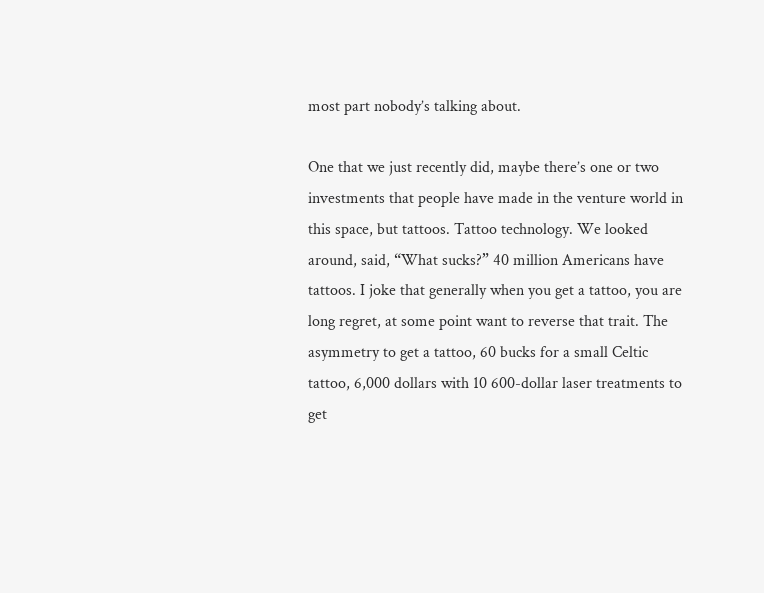most part nobody’s talking about.

One that we just recently did, maybe there’s one or two investments that people have made in the venture world in this space, but tattoos. Tattoo technology. We looked around, said, “What sucks?” 40 million Americans have tattoos. I joke that generally when you get a tattoo, you are long regret, at some point want to reverse that trait. The asymmetry to get a tattoo, 60 bucks for a small Celtic tattoo, 6,000 dollars with 10 600-dollar laser treatments to get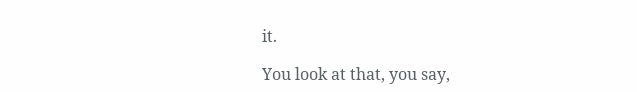it.

You look at that, you say,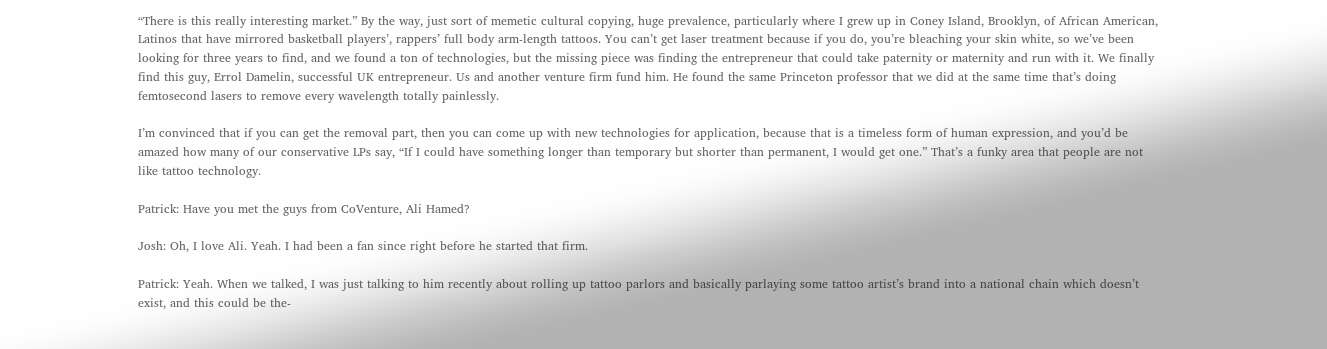“There is this really interesting market.” By the way, just sort of memetic cultural copying, huge prevalence, particularly where I grew up in Coney Island, Brooklyn, of African American, Latinos that have mirrored basketball players’, rappers’ full body arm-length tattoos. You can’t get laser treatment because if you do, you’re bleaching your skin white, so we’ve been looking for three years to find, and we found a ton of technologies, but the missing piece was finding the entrepreneur that could take paternity or maternity and run with it. We finally find this guy, Errol Damelin, successful UK entrepreneur. Us and another venture firm fund him. He found the same Princeton professor that we did at the same time that’s doing femtosecond lasers to remove every wavelength totally painlessly.

I’m convinced that if you can get the removal part, then you can come up with new technologies for application, because that is a timeless form of human expression, and you’d be amazed how many of our conservative LPs say, “If I could have something longer than temporary but shorter than permanent, I would get one.” That’s a funky area that people are not like tattoo technology.

Patrick: Have you met the guys from CoVenture, Ali Hamed?

Josh: Oh, I love Ali. Yeah. I had been a fan since right before he started that firm.

Patrick: Yeah. When we talked, I was just talking to him recently about rolling up tattoo parlors and basically parlaying some tattoo artist’s brand into a national chain which doesn’t exist, and this could be the-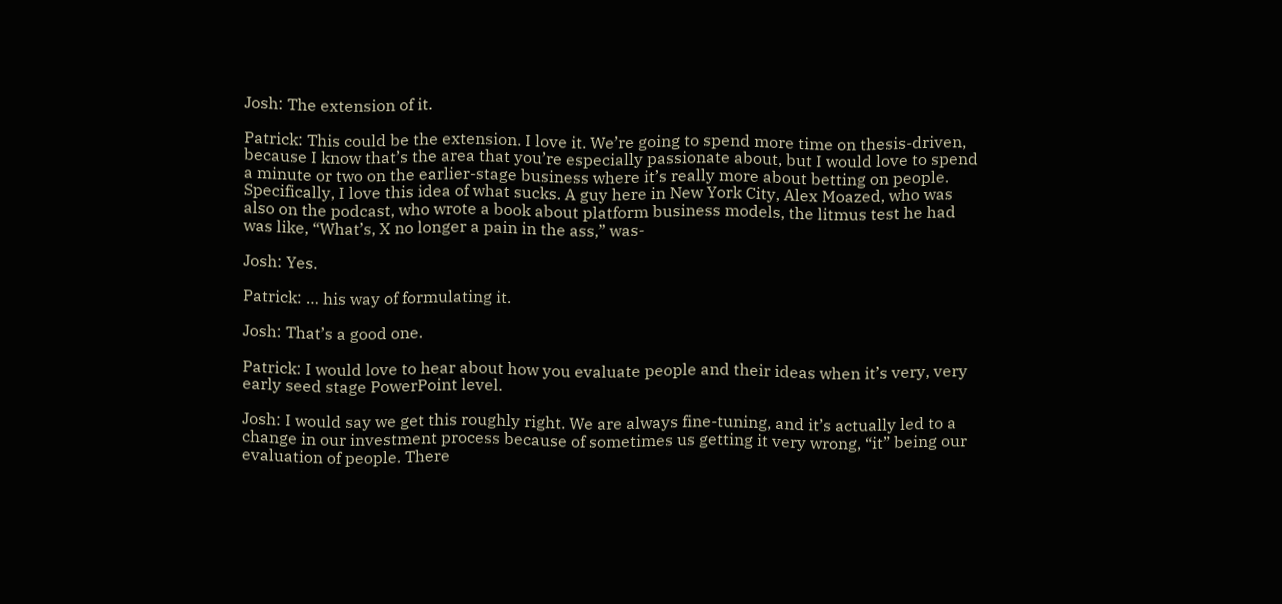Josh: The extension of it.

Patrick: This could be the extension. I love it. We’re going to spend more time on thesis-driven, because I know that’s the area that you’re especially passionate about, but I would love to spend a minute or two on the earlier-stage business where it’s really more about betting on people. Specifically, I love this idea of what sucks. A guy here in New York City, Alex Moazed, who was also on the podcast, who wrote a book about platform business models, the litmus test he had was like, “What’s, X no longer a pain in the ass,” was-

Josh: Yes.

Patrick: … his way of formulating it.

Josh: That’s a good one.

Patrick: I would love to hear about how you evaluate people and their ideas when it’s very, very early seed stage PowerPoint level.

Josh: I would say we get this roughly right. We are always fine-tuning, and it’s actually led to a change in our investment process because of sometimes us getting it very wrong, “it” being our evaluation of people. There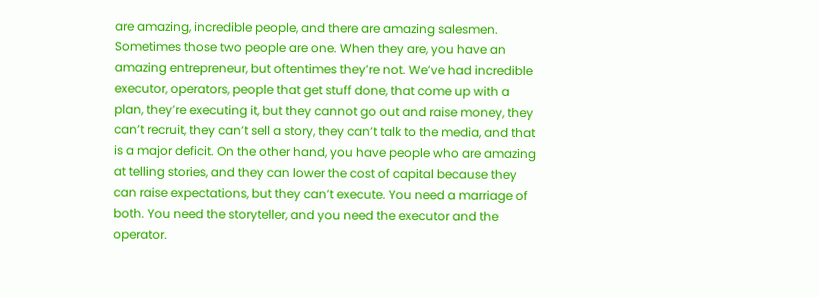are amazing, incredible people, and there are amazing salesmen. Sometimes those two people are one. When they are, you have an amazing entrepreneur, but oftentimes they’re not. We’ve had incredible executor, operators, people that get stuff done, that come up with a plan, they’re executing it, but they cannot go out and raise money, they can’t recruit, they can’t sell a story, they can’t talk to the media, and that is a major deficit. On the other hand, you have people who are amazing at telling stories, and they can lower the cost of capital because they can raise expectations, but they can’t execute. You need a marriage of both. You need the storyteller, and you need the executor and the operator.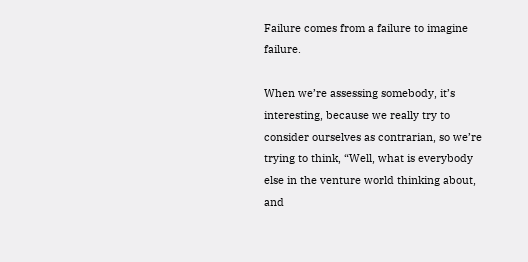Failure comes from a failure to imagine failure.

When we’re assessing somebody, it’s interesting, because we really try to consider ourselves as contrarian, so we’re trying to think, “Well, what is everybody else in the venture world thinking about, and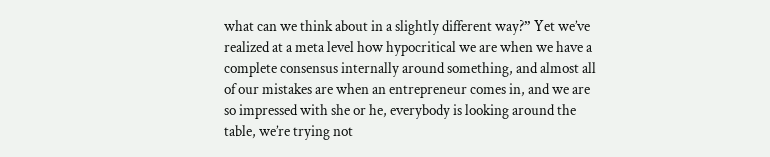what can we think about in a slightly different way?” Yet we’ve realized at a meta level how hypocritical we are when we have a complete consensus internally around something, and almost all of our mistakes are when an entrepreneur comes in, and we are so impressed with she or he, everybody is looking around the table, we’re trying not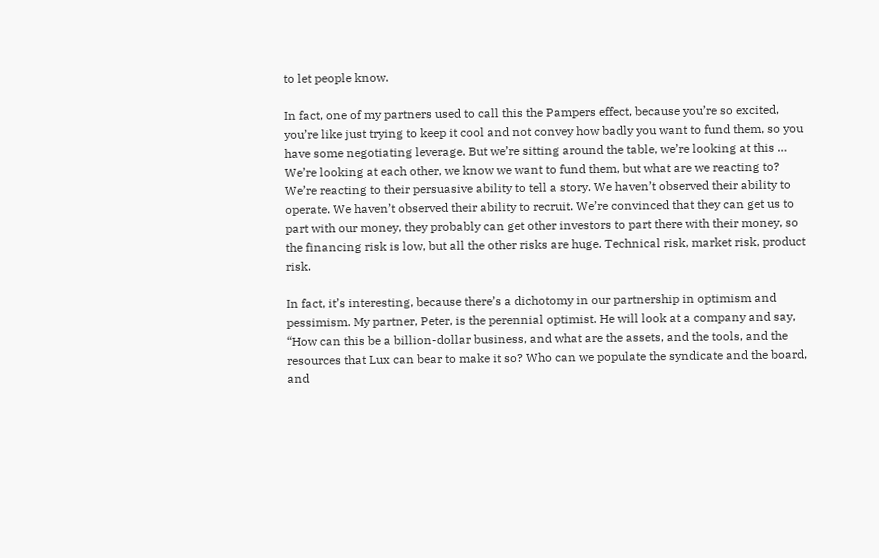to let people know.

In fact, one of my partners used to call this the Pampers effect, because you’re so excited, you’re like just trying to keep it cool and not convey how badly you want to fund them, so you have some negotiating leverage. But we’re sitting around the table, we’re looking at this … We’re looking at each other, we know we want to fund them, but what are we reacting to? We’re reacting to their persuasive ability to tell a story. We haven’t observed their ability to operate. We haven’t observed their ability to recruit. We’re convinced that they can get us to part with our money, they probably can get other investors to part there with their money, so the financing risk is low, but all the other risks are huge. Technical risk, market risk, product risk.

In fact, it’s interesting, because there’s a dichotomy in our partnership in optimism and pessimism. My partner, Peter, is the perennial optimist. He will look at a company and say, “How can this be a billion-dollar business, and what are the assets, and the tools, and the resources that Lux can bear to make it so? Who can we populate the syndicate and the board, and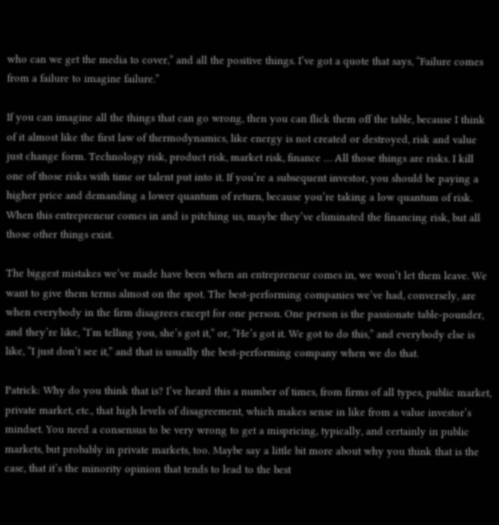who can we get the media to cover,” and all the positive things. I’ve got a quote that says, “Failure comes from a failure to imagine failure.”

If you can imagine all the things that can go wrong, then you can flick them off the table, because I think of it almost like the first law of thermodynamics, like energy is not created or destroyed, risk and value just change form. Technology risk, product risk, market risk, finance … All those things are risks. I kill one of those risks with time or talent put into it. If you’re a subsequent investor, you should be paying a higher price and demanding a lower quantum of return, because you’re taking a low quantum of risk. When this entrepreneur comes in and is pitching us, maybe they’ve eliminated the financing risk, but all those other things exist.

The biggest mistakes we’ve made have been when an entrepreneur comes in, we won’t let them leave. We want to give them terms almost on the spot. The best-performing companies we’ve had, conversely, are when everybody in the firm disagrees except for one person. One person is the passionate table-pounder, and they’re like, “I’m telling you, she’s got it,” or, “He’s got it. We got to do this,” and everybody else is like, “I just don’t see it,” and that is usually the best-performing company when we do that.

Patrick: Why do you think that is? I’ve heard this a number of times, from firms of all types, public market, private market, etc., that high levels of disagreement, which makes sense in like from a value investor’s mindset. You need a consensus to be very wrong to get a mispricing, typically, and certainly in public markets, but probably in private markets, too. Maybe say a little bit more about why you think that is the case, that it’s the minority opinion that tends to lead to the best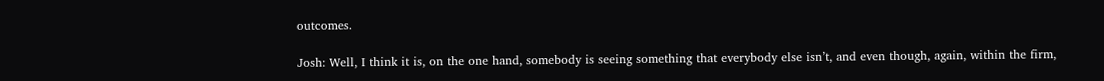outcomes.

Josh: Well, I think it is, on the one hand, somebody is seeing something that everybody else isn’t, and even though, again, within the firm,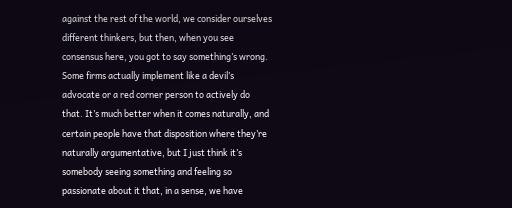against the rest of the world, we consider ourselves different thinkers, but then, when you see consensus here, you got to say something’s wrong. Some firms actually implement like a devil’s advocate or a red corner person to actively do that. It’s much better when it comes naturally, and certain people have that disposition where they’re naturally argumentative, but I just think it’s somebody seeing something and feeling so passionate about it that, in a sense, we have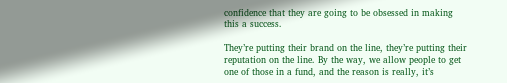confidence that they are going to be obsessed in making this a success.

They’re putting their brand on the line, they’re putting their reputation on the line. By the way, we allow people to get one of those in a fund, and the reason is really, it’s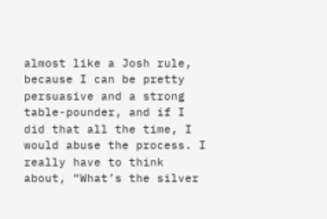almost like a Josh rule, because I can be pretty persuasive and a strong table-pounder, and if I did that all the time, I would abuse the process. I really have to think about, “What’s the silver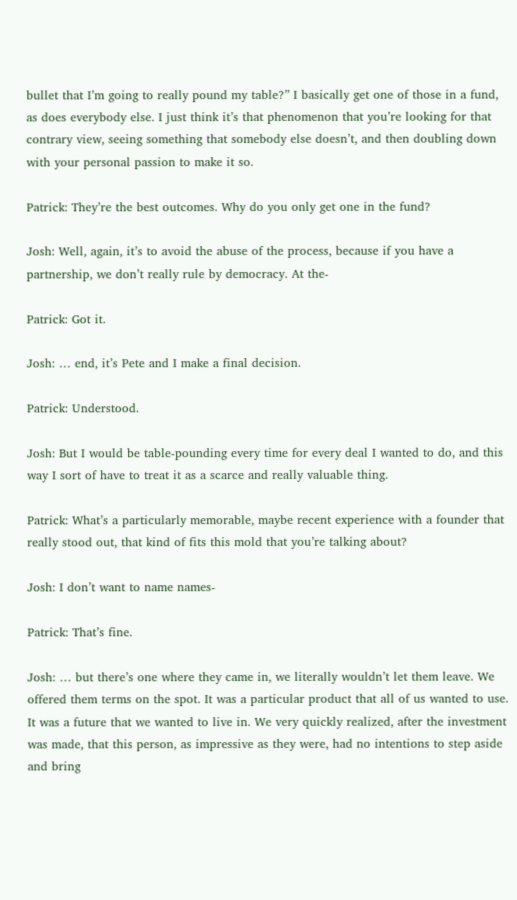bullet that I’m going to really pound my table?” I basically get one of those in a fund, as does everybody else. I just think it’s that phenomenon that you’re looking for that contrary view, seeing something that somebody else doesn’t, and then doubling down with your personal passion to make it so.

Patrick: They’re the best outcomes. Why do you only get one in the fund?

Josh: Well, again, it’s to avoid the abuse of the process, because if you have a partnership, we don’t really rule by democracy. At the-

Patrick: Got it.

Josh: … end, it’s Pete and I make a final decision.

Patrick: Understood.

Josh: But I would be table-pounding every time for every deal I wanted to do, and this way I sort of have to treat it as a scarce and really valuable thing.

Patrick: What’s a particularly memorable, maybe recent experience with a founder that really stood out, that kind of fits this mold that you’re talking about?

Josh: I don’t want to name names-

Patrick: That’s fine.

Josh: … but there’s one where they came in, we literally wouldn’t let them leave. We offered them terms on the spot. It was a particular product that all of us wanted to use. It was a future that we wanted to live in. We very quickly realized, after the investment was made, that this person, as impressive as they were, had no intentions to step aside and bring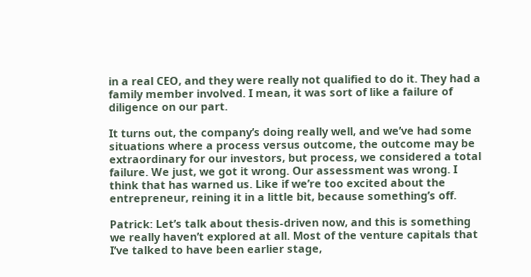in a real CEO, and they were really not qualified to do it. They had a family member involved. I mean, it was sort of like a failure of diligence on our part.

It turns out, the company’s doing really well, and we’ve had some situations where a process versus outcome, the outcome may be extraordinary for our investors, but process, we considered a total failure. We just, we got it wrong. Our assessment was wrong. I think that has warned us. Like if we’re too excited about the entrepreneur, reining it in a little bit, because something’s off.

Patrick: Let’s talk about thesis-driven now, and this is something we really haven’t explored at all. Most of the venture capitals that I’ve talked to have been earlier stage,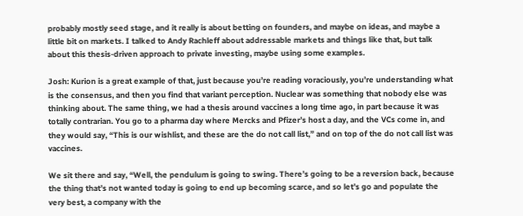probably mostly seed stage, and it really is about betting on founders, and maybe on ideas, and maybe a little bit on markets. I talked to Andy Rachleff about addressable markets and things like that, but talk about this thesis-driven approach to private investing, maybe using some examples.

Josh: Kurion is a great example of that, just because you’re reading voraciously, you’re understanding what is the consensus, and then you find that variant perception. Nuclear was something that nobody else was thinking about. The same thing, we had a thesis around vaccines a long time ago, in part because it was totally contrarian. You go to a pharma day where Mercks and Pfizer’s host a day, and the VCs come in, and they would say, “This is our wishlist, and these are the do not call list,” and on top of the do not call list was vaccines.

We sit there and say, “Well, the pendulum is going to swing. There’s going to be a reversion back, because the thing that’s not wanted today is going to end up becoming scarce, and so let’s go and populate the very best, a company with the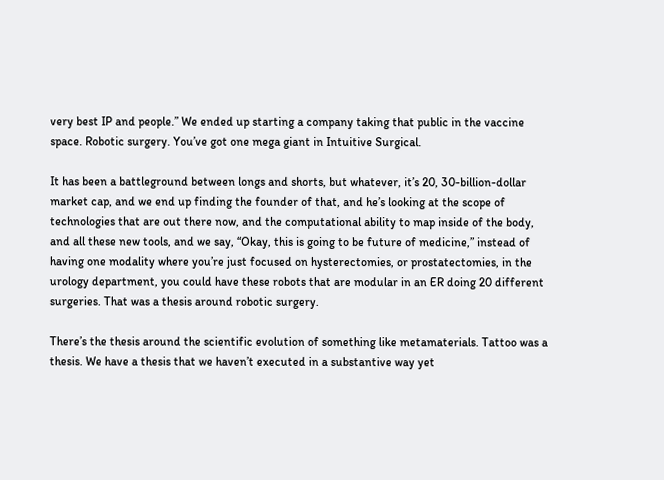very best IP and people.” We ended up starting a company taking that public in the vaccine space. Robotic surgery. You’ve got one mega giant in Intuitive Surgical.

It has been a battleground between longs and shorts, but whatever, it’s 20, 30-billion-dollar market cap, and we end up finding the founder of that, and he’s looking at the scope of technologies that are out there now, and the computational ability to map inside of the body, and all these new tools, and we say, “Okay, this is going to be future of medicine,” instead of having one modality where you’re just focused on hysterectomies, or prostatectomies, in the urology department, you could have these robots that are modular in an ER doing 20 different surgeries. That was a thesis around robotic surgery.

There’s the thesis around the scientific evolution of something like metamaterials. Tattoo was a thesis. We have a thesis that we haven’t executed in a substantive way yet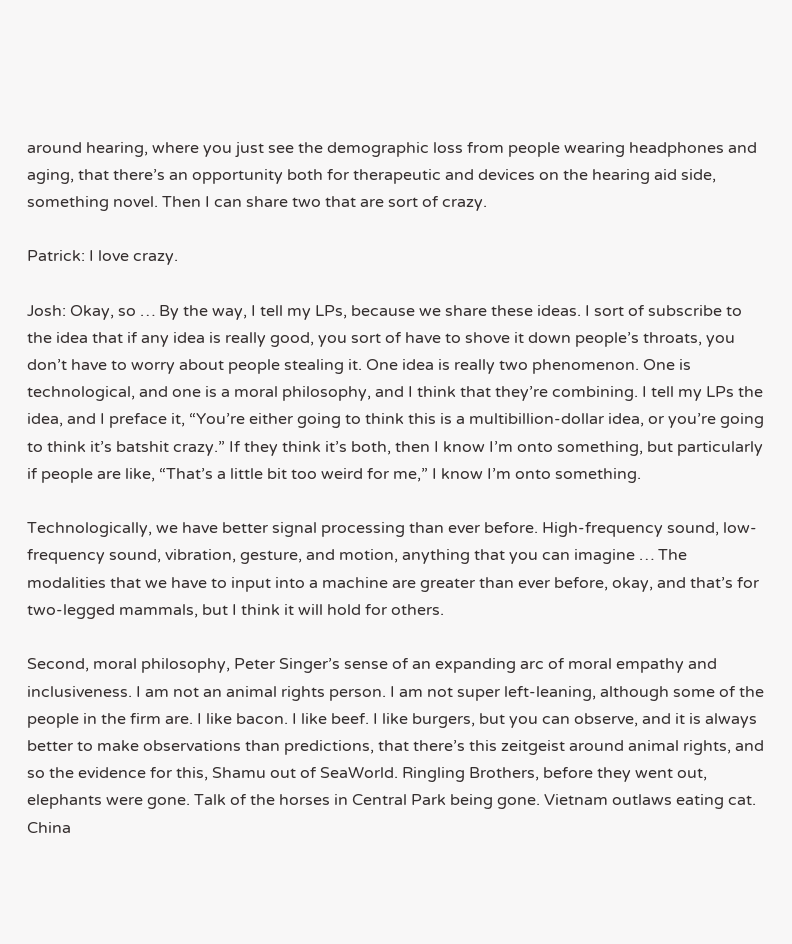around hearing, where you just see the demographic loss from people wearing headphones and aging, that there’s an opportunity both for therapeutic and devices on the hearing aid side, something novel. Then I can share two that are sort of crazy.

Patrick: I love crazy.

Josh: Okay, so … By the way, I tell my LPs, because we share these ideas. I sort of subscribe to the idea that if any idea is really good, you sort of have to shove it down people’s throats, you don’t have to worry about people stealing it. One idea is really two phenomenon. One is technological, and one is a moral philosophy, and I think that they’re combining. I tell my LPs the idea, and I preface it, “You’re either going to think this is a multibillion-dollar idea, or you’re going to think it’s batshit crazy.” If they think it’s both, then I know I’m onto something, but particularly if people are like, “That’s a little bit too weird for me,” I know I’m onto something.

Technologically, we have better signal processing than ever before. High-frequency sound, low-frequency sound, vibration, gesture, and motion, anything that you can imagine … The modalities that we have to input into a machine are greater than ever before, okay, and that’s for two-legged mammals, but I think it will hold for others.

Second, moral philosophy, Peter Singer’s sense of an expanding arc of moral empathy and inclusiveness. I am not an animal rights person. I am not super left-leaning, although some of the people in the firm are. I like bacon. I like beef. I like burgers, but you can observe, and it is always better to make observations than predictions, that there’s this zeitgeist around animal rights, and so the evidence for this, Shamu out of SeaWorld. Ringling Brothers, before they went out, elephants were gone. Talk of the horses in Central Park being gone. Vietnam outlaws eating cat. China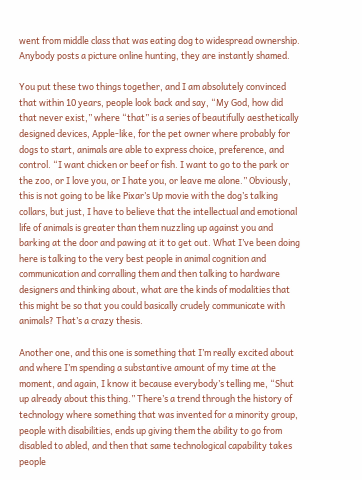went from middle class that was eating dog to widespread ownership. Anybody posts a picture online hunting, they are instantly shamed.

You put these two things together, and I am absolutely convinced that within 10 years, people look back and say, “My God, how did that never exist,” where “that” is a series of beautifully aesthetically designed devices, Apple-like, for the pet owner where probably for dogs to start, animals are able to express choice, preference, and control. “I want chicken or beef or fish. I want to go to the park or the zoo, or I love you, or I hate you, or leave me alone.” Obviously, this is not going to be like Pixar’s Up movie with the dog’s talking collars, but just, I have to believe that the intellectual and emotional life of animals is greater than them nuzzling up against you and barking at the door and pawing at it to get out. What I’ve been doing here is talking to the very best people in animal cognition and communication and corralling them and then talking to hardware designers and thinking about, what are the kinds of modalities that this might be so that you could basically crudely communicate with animals? That’s a crazy thesis.

Another one, and this one is something that I’m really excited about and where I’m spending a substantive amount of my time at the moment, and again, I know it because everybody’s telling me, “Shut up already about this thing.” There’s a trend through the history of technology where something that was invented for a minority group, people with disabilities, ends up giving them the ability to go from disabled to abled, and then that same technological capability takes people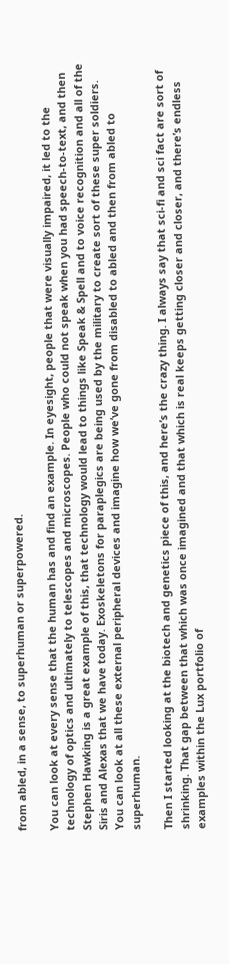from abled, in a sense, to superhuman or superpowered.

You can look at every sense that the human has and find an example. In eyesight, people that were visually impaired, it led to the technology of optics and ultimately to telescopes and microscopes. People who could not speak when you had speech-to-text, and then Stephen Hawking is a great example of this, that technology would lead to things like Speak & Spell and to voice recognition and all of the Siris and Alexas that we have today. Exoskeletons for paraplegics are being used by the military to create sort of these super soldiers. You can look at all these external peripheral devices and imagine how we’ve gone from disabled to abled and then from abled to superhuman.

Then I started looking at the biotech and genetics piece of this, and here’s the crazy thing. I always say that sci-fi and sci fact are sort of shrinking. That gap between that which was once imagined and that which is real keeps getting closer and closer, and there’s endless examples within the Lux portfolio of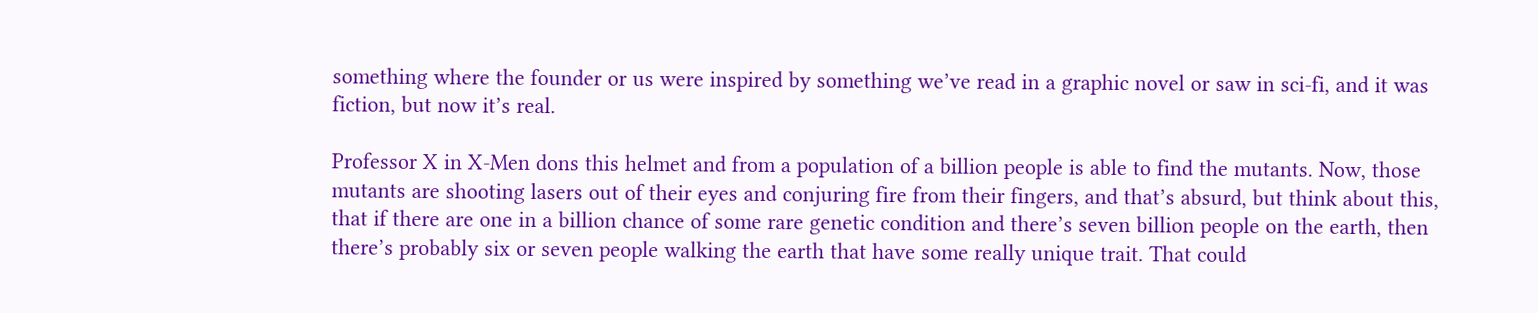something where the founder or us were inspired by something we’ve read in a graphic novel or saw in sci-fi, and it was fiction, but now it’s real.

Professor X in X-Men dons this helmet and from a population of a billion people is able to find the mutants. Now, those mutants are shooting lasers out of their eyes and conjuring fire from their fingers, and that’s absurd, but think about this, that if there are one in a billion chance of some rare genetic condition and there’s seven billion people on the earth, then there’s probably six or seven people walking the earth that have some really unique trait. That could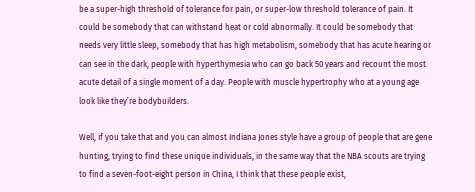be a super-high threshold of tolerance for pain, or super-low threshold tolerance of pain. It could be somebody that can withstand heat or cold abnormally. It could be somebody that needs very little sleep, somebody that has high metabolism, somebody that has acute hearing or can see in the dark, people with hyperthymesia who can go back 50 years and recount the most acute detail of a single moment of a day. People with muscle hypertrophy who at a young age look like they’re bodybuilders.

Well, if you take that and you can almost Indiana Jones style have a group of people that are gene hunting, trying to find these unique individuals, in the same way that the NBA scouts are trying to find a seven-foot-eight person in China, I think that these people exist,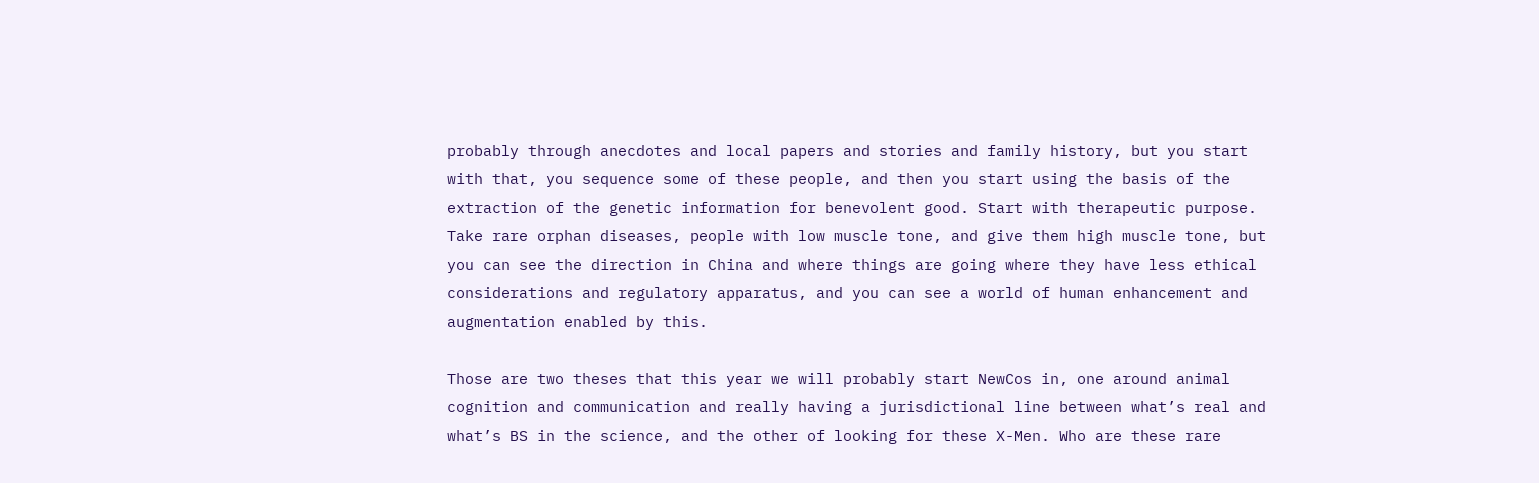probably through anecdotes and local papers and stories and family history, but you start with that, you sequence some of these people, and then you start using the basis of the extraction of the genetic information for benevolent good. Start with therapeutic purpose. Take rare orphan diseases, people with low muscle tone, and give them high muscle tone, but you can see the direction in China and where things are going where they have less ethical considerations and regulatory apparatus, and you can see a world of human enhancement and augmentation enabled by this.

Those are two theses that this year we will probably start NewCos in, one around animal cognition and communication and really having a jurisdictional line between what’s real and what’s BS in the science, and the other of looking for these X-Men. Who are these rare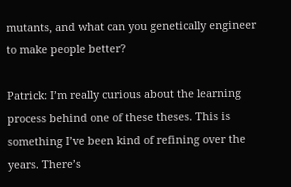mutants, and what can you genetically engineer to make people better?

Patrick: I’m really curious about the learning process behind one of these theses. This is something I’ve been kind of refining over the years. There’s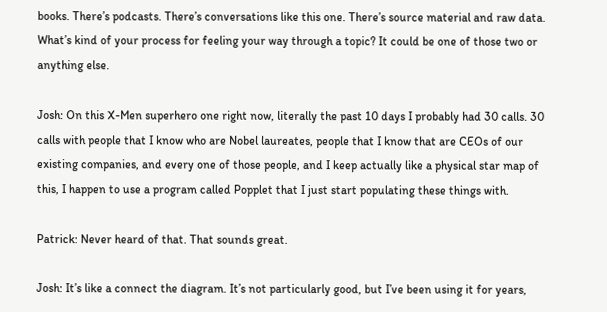books. There’s podcasts. There’s conversations like this one. There’s source material and raw data. What’s kind of your process for feeling your way through a topic? It could be one of those two or anything else.

Josh: On this X-Men superhero one right now, literally the past 10 days I probably had 30 calls. 30 calls with people that I know who are Nobel laureates, people that I know that are CEOs of our existing companies, and every one of those people, and I keep actually like a physical star map of this, I happen to use a program called Popplet that I just start populating these things with.

Patrick: Never heard of that. That sounds great.

Josh: It’s like a connect the diagram. It’s not particularly good, but I’ve been using it for years,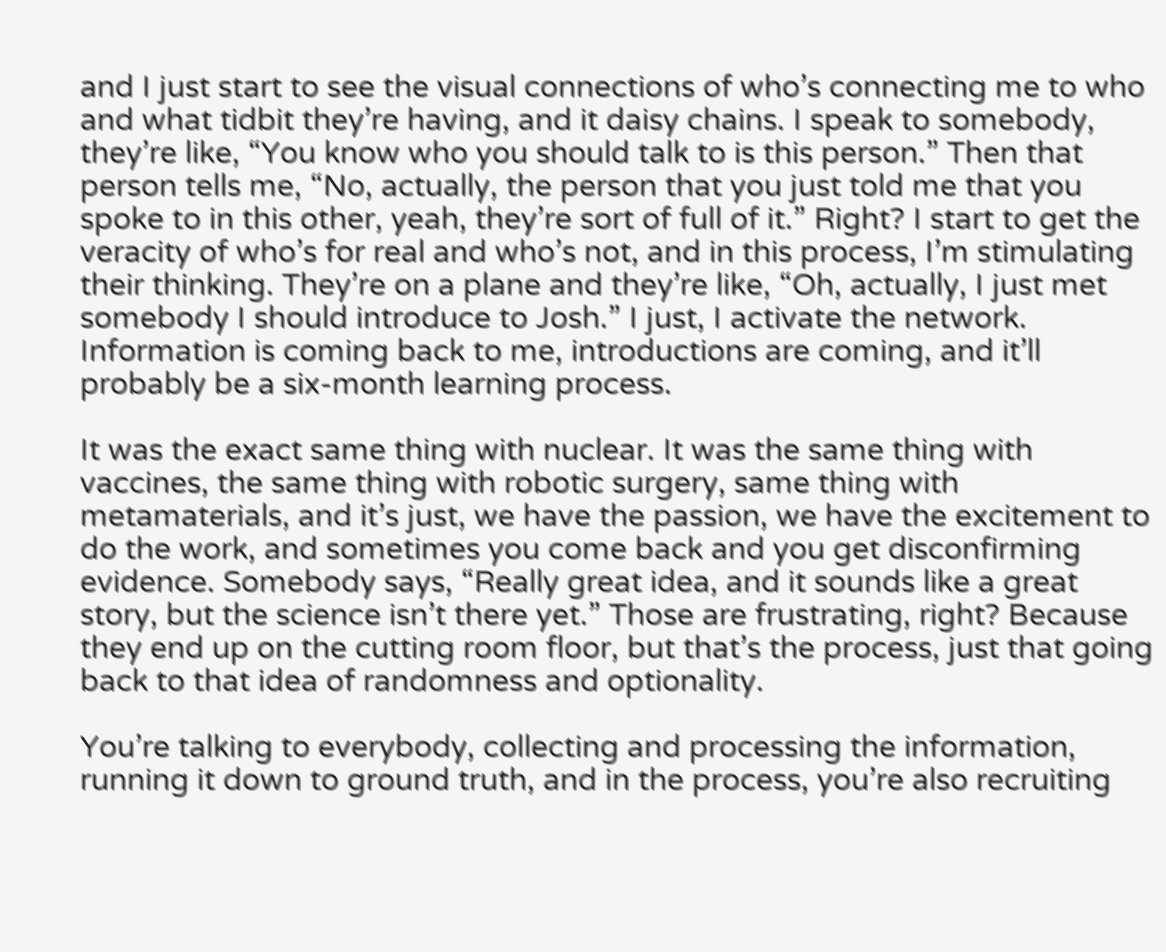and I just start to see the visual connections of who’s connecting me to who and what tidbit they’re having, and it daisy chains. I speak to somebody, they’re like, “You know who you should talk to is this person.” Then that person tells me, “No, actually, the person that you just told me that you spoke to in this other, yeah, they’re sort of full of it.” Right? I start to get the veracity of who’s for real and who’s not, and in this process, I’m stimulating their thinking. They’re on a plane and they’re like, “Oh, actually, I just met somebody I should introduce to Josh.” I just, I activate the network. Information is coming back to me, introductions are coming, and it’ll probably be a six-month learning process.

It was the exact same thing with nuclear. It was the same thing with vaccines, the same thing with robotic surgery, same thing with metamaterials, and it’s just, we have the passion, we have the excitement to do the work, and sometimes you come back and you get disconfirming evidence. Somebody says, “Really great idea, and it sounds like a great story, but the science isn’t there yet.” Those are frustrating, right? Because they end up on the cutting room floor, but that’s the process, just that going back to that idea of randomness and optionality.

You’re talking to everybody, collecting and processing the information, running it down to ground truth, and in the process, you’re also recruiting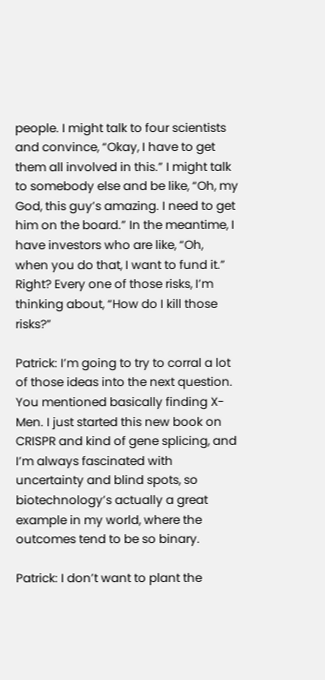people. I might talk to four scientists and convince, “Okay, I have to get them all involved in this.” I might talk to somebody else and be like, “Oh, my God, this guy’s amazing. I need to get him on the board.” In the meantime, I have investors who are like, “Oh, when you do that, I want to fund it.” Right? Every one of those risks, I’m thinking about, “How do I kill those risks?”

Patrick: I’m going to try to corral a lot of those ideas into the next question. You mentioned basically finding X-Men. I just started this new book on CRISPR and kind of gene splicing, and I’m always fascinated with uncertainty and blind spots, so biotechnology’s actually a great example in my world, where the outcomes tend to be so binary.

Patrick: I don’t want to plant the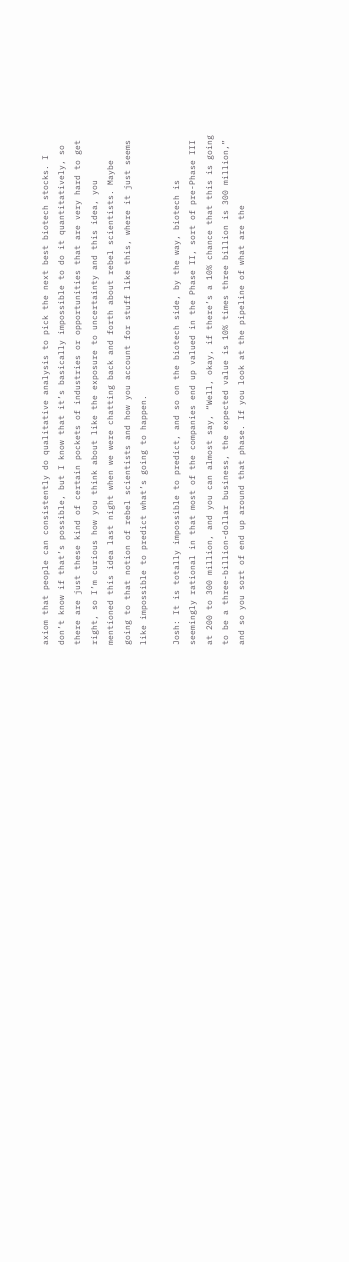axiom that people can consistently do qualitative analysis to pick the next best biotech stocks. I don’t know if that’s possible, but I know that it’s basically impossible to do it quantitatively, so there are just these kind of certain pockets of industries or opportunities that are very hard to get right, so I’m curious how you think about like the exposure to uncertainty and this idea, you mentioned this idea last night when we were chatting back and forth about rebel scientists. Maybe going to that notion of rebel scientists and how you account for stuff like this, where it just seems like impossible to predict what’s going to happen.

Josh: It is totally impossible to predict, and so on the biotech side, by the way, biotech is seemingly rational in that most of the companies end up valued in the Phase II, sort of pre-Phase III at 200 to 300 million, and you can almost say, “Well, okay, if there’s a 10% chance that this is going to be a three-billion-dollar business, the expected value is 10% times three billion is 300 million,” and so you sort of end up around that phase. If you look at the pipeline of what are the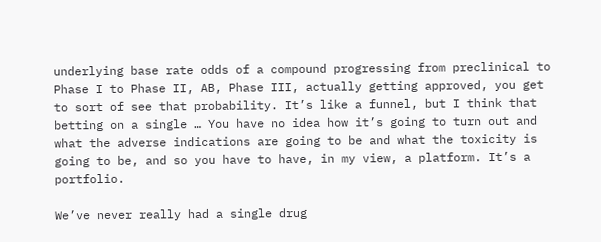underlying base rate odds of a compound progressing from preclinical to Phase I to Phase II, AB, Phase III, actually getting approved, you get to sort of see that probability. It’s like a funnel, but I think that betting on a single … You have no idea how it’s going to turn out and what the adverse indications are going to be and what the toxicity is going to be, and so you have to have, in my view, a platform. It’s a portfolio.

We’ve never really had a single drug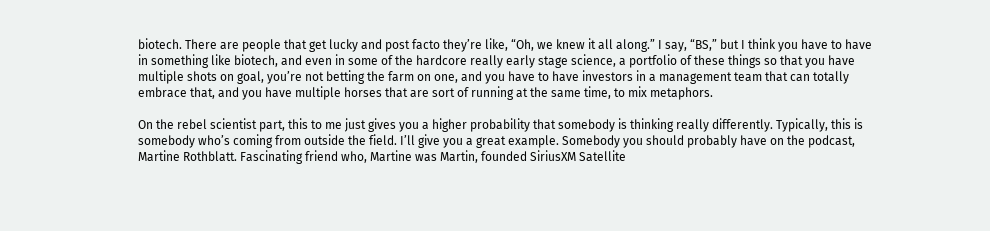biotech. There are people that get lucky and post facto they’re like, “Oh, we knew it all along.” I say, “BS,” but I think you have to have in something like biotech, and even in some of the hardcore really early stage science, a portfolio of these things so that you have multiple shots on goal, you’re not betting the farm on one, and you have to have investors in a management team that can totally embrace that, and you have multiple horses that are sort of running at the same time, to mix metaphors.

On the rebel scientist part, this to me just gives you a higher probability that somebody is thinking really differently. Typically, this is somebody who’s coming from outside the field. I’ll give you a great example. Somebody you should probably have on the podcast, Martine Rothblatt. Fascinating friend who, Martine was Martin, founded SiriusXM Satellite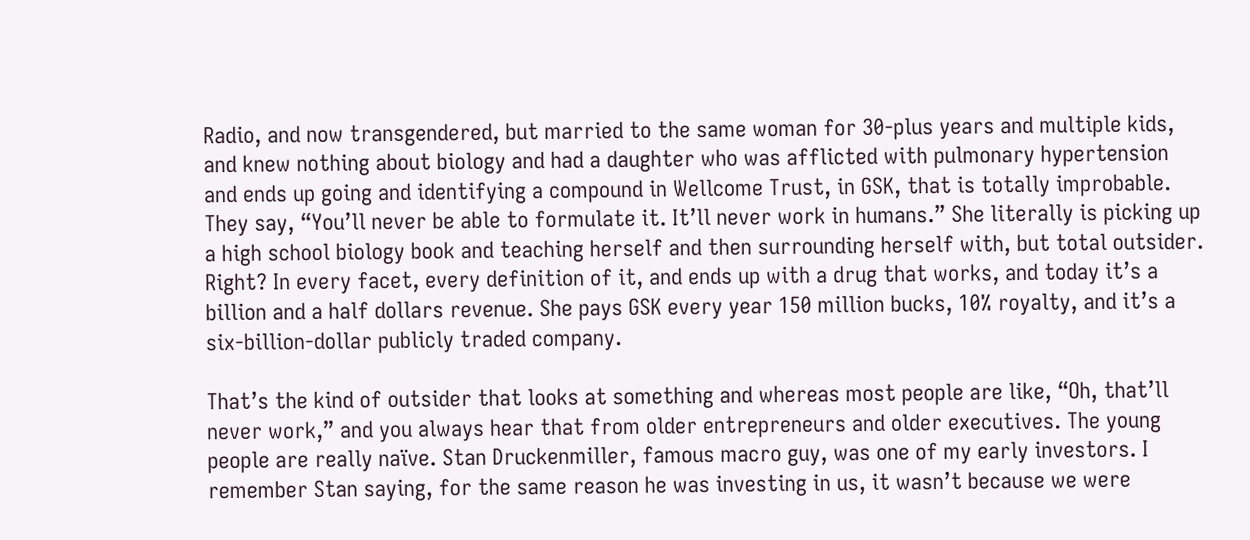Radio, and now transgendered, but married to the same woman for 30-plus years and multiple kids, and knew nothing about biology and had a daughter who was afflicted with pulmonary hypertension and ends up going and identifying a compound in Wellcome Trust, in GSK, that is totally improbable. They say, “You’ll never be able to formulate it. It’ll never work in humans.” She literally is picking up a high school biology book and teaching herself and then surrounding herself with, but total outsider. Right? In every facet, every definition of it, and ends up with a drug that works, and today it’s a billion and a half dollars revenue. She pays GSK every year 150 million bucks, 10% royalty, and it’s a six-billion-dollar publicly traded company.

That’s the kind of outsider that looks at something and whereas most people are like, “Oh, that’ll never work,” and you always hear that from older entrepreneurs and older executives. The young people are really naïve. Stan Druckenmiller, famous macro guy, was one of my early investors. I remember Stan saying, for the same reason he was investing in us, it wasn’t because we were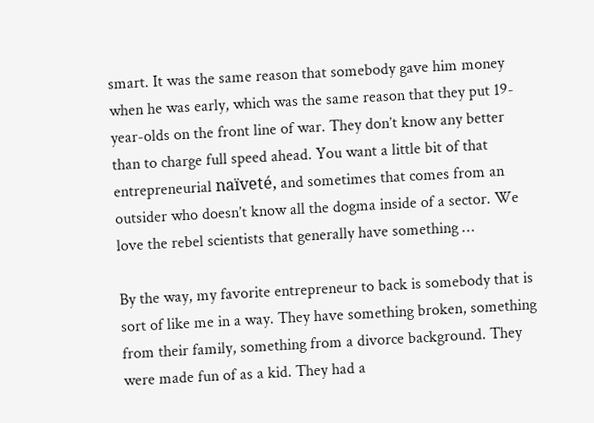smart. It was the same reason that somebody gave him money when he was early, which was the same reason that they put 19-year-olds on the front line of war. They don’t know any better than to charge full speed ahead. You want a little bit of that entrepreneurial naïveté, and sometimes that comes from an outsider who doesn’t know all the dogma inside of a sector. We love the rebel scientists that generally have something …

By the way, my favorite entrepreneur to back is somebody that is sort of like me in a way. They have something broken, something from their family, something from a divorce background. They were made fun of as a kid. They had a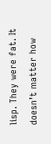lisp. They were fat. It doesn’t matter how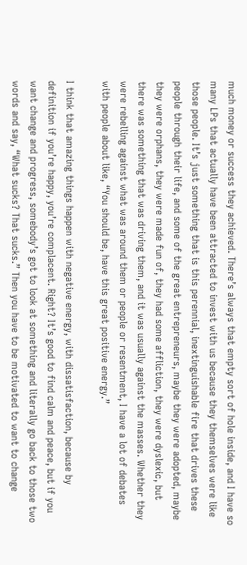much money or success they achieved. There’s always that empty sort of hole inside, and I have so many LPs that actually have been attracted to invest with us because they themselves were like those people. It’s just something that is this perennial, inextinguishable fire that drives these people through their life, and some of the great entrepreneurs, maybe they were adopted, maybe they were orphans, they were made fun of, they had some affliction, they were dyslexic, but there was something that was driving them, and it was usually against the masses. Whether they were rebelling against what was around them or people or resentment, I have a lot of debates with people about like, “You should be, have this great positive energy.”

I think that amazing things happen with negative energy, with dissatisfaction, because by definition if you’re happy, you’re complacent. Right? It’s good to find calm and peace, but if you want change and progress, somebody’s got to look at something and literally go back to those two words and say, “What sucks? That sucks.” Then you have to be motivated to want to change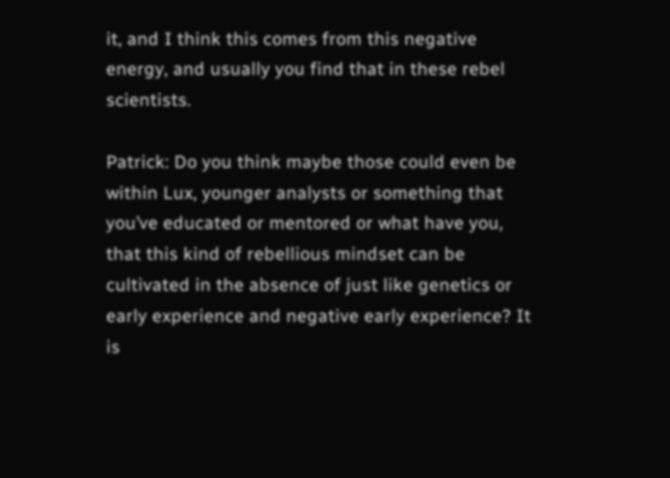it, and I think this comes from this negative energy, and usually you find that in these rebel scientists.

Patrick: Do you think maybe those could even be within Lux, younger analysts or something that you’ve educated or mentored or what have you, that this kind of rebellious mindset can be cultivated in the absence of just like genetics or early experience and negative early experience? It is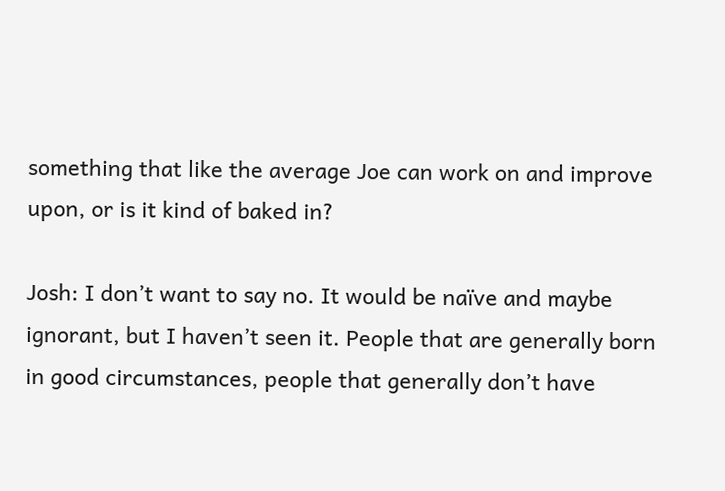something that like the average Joe can work on and improve upon, or is it kind of baked in?

Josh: I don’t want to say no. It would be naïve and maybe ignorant, but I haven’t seen it. People that are generally born in good circumstances, people that generally don’t have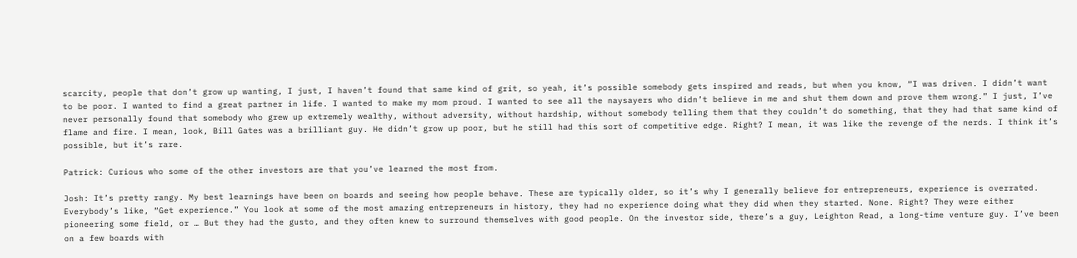scarcity, people that don’t grow up wanting, I just, I haven’t found that same kind of grit, so yeah, it’s possible somebody gets inspired and reads, but when you know, “I was driven. I didn’t want to be poor. I wanted to find a great partner in life. I wanted to make my mom proud. I wanted to see all the naysayers who didn’t believe in me and shut them down and prove them wrong.” I just, I’ve never personally found that somebody who grew up extremely wealthy, without adversity, without hardship, without somebody telling them that they couldn’t do something, that they had that same kind of flame and fire. I mean, look, Bill Gates was a brilliant guy. He didn’t grow up poor, but he still had this sort of competitive edge. Right? I mean, it was like the revenge of the nerds. I think it’s possible, but it’s rare.

Patrick: Curious who some of the other investors are that you’ve learned the most from.

Josh: It’s pretty rangy. My best learnings have been on boards and seeing how people behave. These are typically older, so it’s why I generally believe for entrepreneurs, experience is overrated. Everybody’s like, “Get experience.” You look at some of the most amazing entrepreneurs in history, they had no experience doing what they did when they started. None. Right? They were either pioneering some field, or … But they had the gusto, and they often knew to surround themselves with good people. On the investor side, there’s a guy, Leighton Read, a long-time venture guy. I’ve been on a few boards with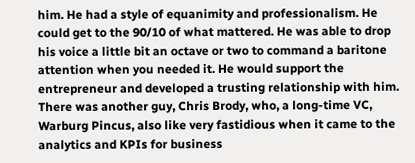him. He had a style of equanimity and professionalism. He could get to the 90/10 of what mattered. He was able to drop his voice a little bit an octave or two to command a baritone attention when you needed it. He would support the entrepreneur and developed a trusting relationship with him. There was another guy, Chris Brody, who, a long-time VC, Warburg Pincus, also like very fastidious when it came to the analytics and KPIs for business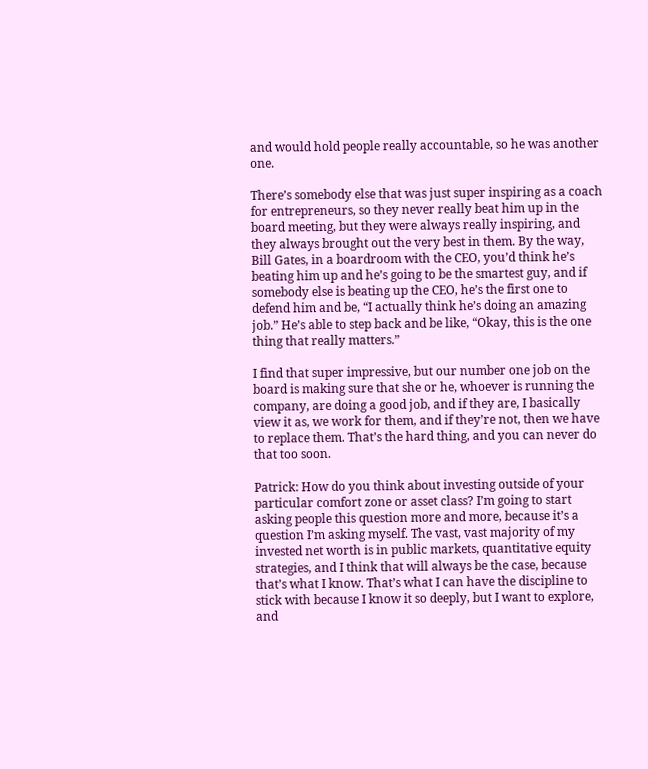and would hold people really accountable, so he was another one.

There’s somebody else that was just super inspiring as a coach for entrepreneurs, so they never really beat him up in the board meeting, but they were always really inspiring, and they always brought out the very best in them. By the way, Bill Gates, in a boardroom with the CEO, you’d think he’s beating him up and he’s going to be the smartest guy, and if somebody else is beating up the CEO, he’s the first one to defend him and be, “I actually think he’s doing an amazing job.” He’s able to step back and be like, “Okay, this is the one thing that really matters.”

I find that super impressive, but our number one job on the board is making sure that she or he, whoever is running the company, are doing a good job, and if they are, I basically view it as, we work for them, and if they’re not, then we have to replace them. That’s the hard thing, and you can never do that too soon.

Patrick: How do you think about investing outside of your particular comfort zone or asset class? I’m going to start asking people this question more and more, because it’s a question I’m asking myself. The vast, vast majority of my invested net worth is in public markets, quantitative equity strategies, and I think that will always be the case, because that’s what I know. That’s what I can have the discipline to stick with because I know it so deeply, but I want to explore, and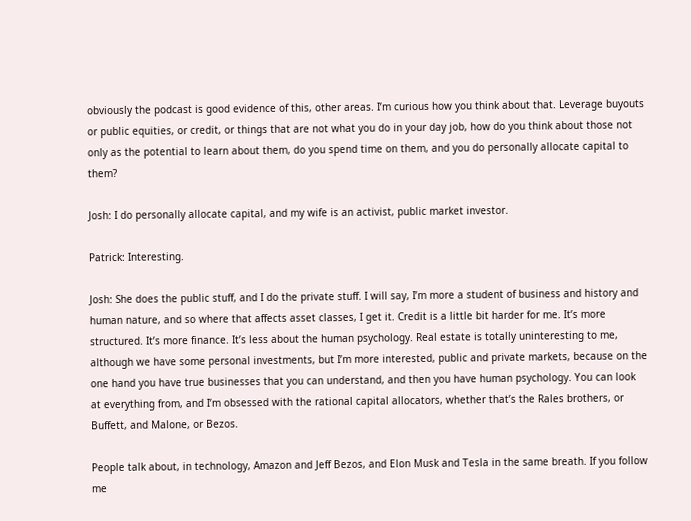obviously the podcast is good evidence of this, other areas. I’m curious how you think about that. Leverage buyouts or public equities, or credit, or things that are not what you do in your day job, how do you think about those not only as the potential to learn about them, do you spend time on them, and you do personally allocate capital to them?

Josh: I do personally allocate capital, and my wife is an activist, public market investor.

Patrick: Interesting.

Josh: She does the public stuff, and I do the private stuff. I will say, I’m more a student of business and history and human nature, and so where that affects asset classes, I get it. Credit is a little bit harder for me. It’s more structured. It’s more finance. It’s less about the human psychology. Real estate is totally uninteresting to me, although we have some personal investments, but I’m more interested, public and private markets, because on the one hand you have true businesses that you can understand, and then you have human psychology. You can look at everything from, and I’m obsessed with the rational capital allocators, whether that’s the Rales brothers, or Buffett, and Malone, or Bezos.

People talk about, in technology, Amazon and Jeff Bezos, and Elon Musk and Tesla in the same breath. If you follow me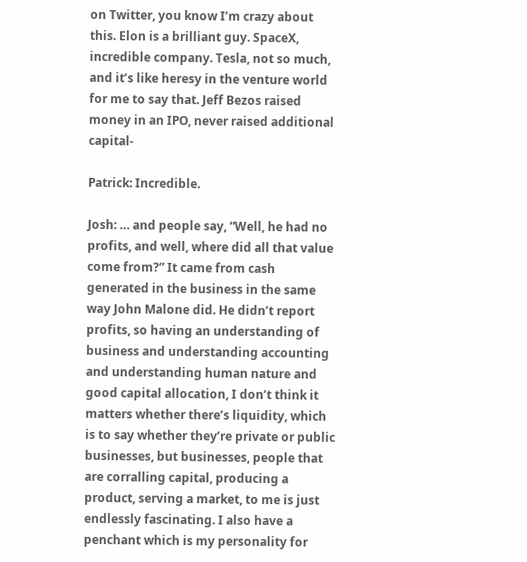on Twitter, you know I’m crazy about this. Elon is a brilliant guy. SpaceX, incredible company. Tesla, not so much, and it’s like heresy in the venture world for me to say that. Jeff Bezos raised money in an IPO, never raised additional capital-

Patrick: Incredible.

Josh: … and people say, “Well, he had no profits, and well, where did all that value come from?” It came from cash generated in the business in the same way John Malone did. He didn’t report profits, so having an understanding of business and understanding accounting and understanding human nature and good capital allocation, I don’t think it matters whether there’s liquidity, which is to say whether they’re private or public businesses, but businesses, people that are corralling capital, producing a product, serving a market, to me is just endlessly fascinating. I also have a penchant which is my personality for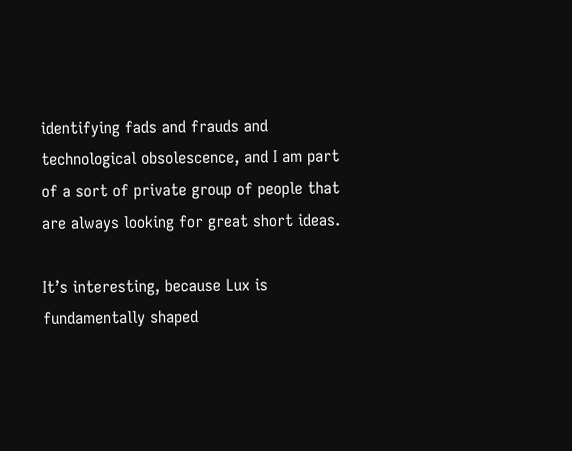identifying fads and frauds and technological obsolescence, and I am part of a sort of private group of people that are always looking for great short ideas.

It’s interesting, because Lux is fundamentally shaped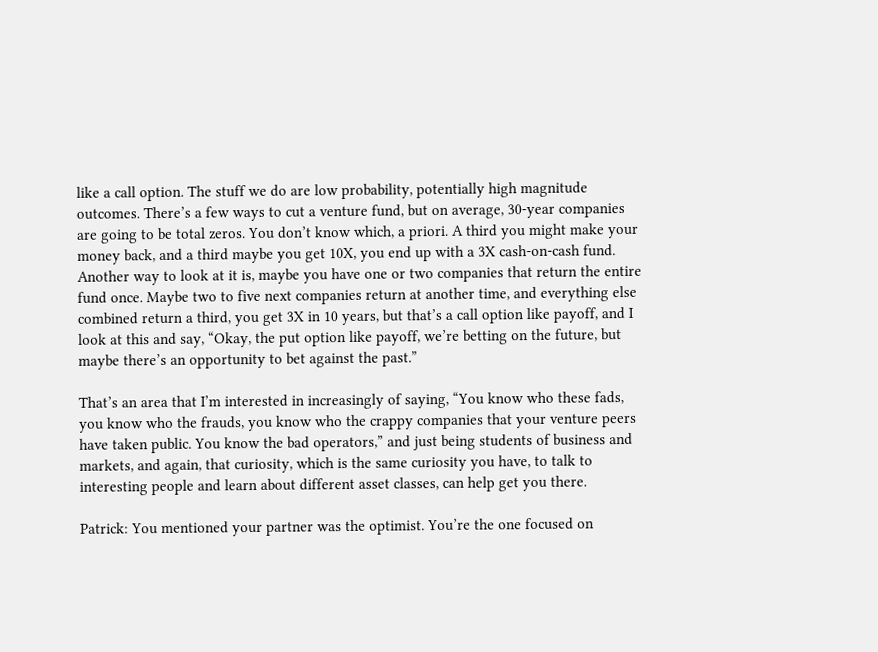like a call option. The stuff we do are low probability, potentially high magnitude outcomes. There’s a few ways to cut a venture fund, but on average, 30-year companies are going to be total zeros. You don’t know which, a priori. A third you might make your money back, and a third maybe you get 10X, you end up with a 3X cash-on-cash fund. Another way to look at it is, maybe you have one or two companies that return the entire fund once. Maybe two to five next companies return at another time, and everything else combined return a third, you get 3X in 10 years, but that’s a call option like payoff, and I look at this and say, “Okay, the put option like payoff, we’re betting on the future, but maybe there’s an opportunity to bet against the past.”

That’s an area that I’m interested in increasingly of saying, “You know who these fads, you know who the frauds, you know who the crappy companies that your venture peers have taken public. You know the bad operators,” and just being students of business and markets, and again, that curiosity, which is the same curiosity you have, to talk to interesting people and learn about different asset classes, can help get you there.

Patrick: You mentioned your partner was the optimist. You’re the one focused on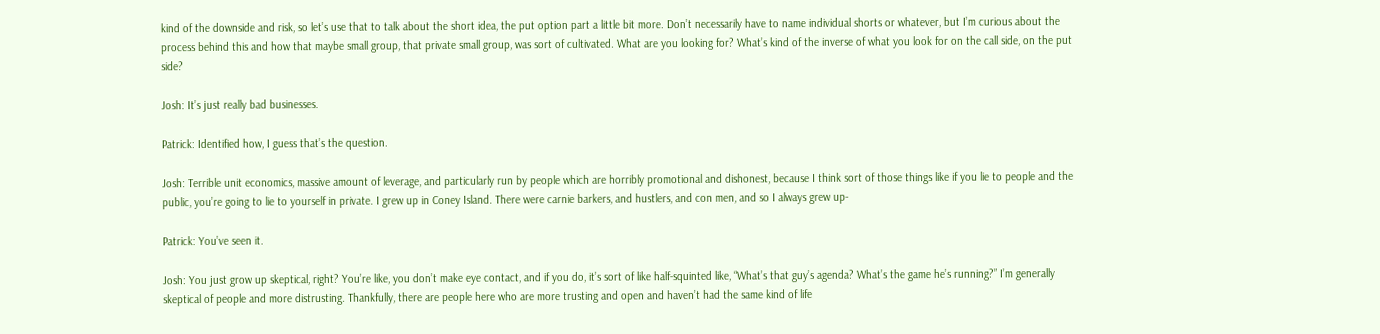kind of the downside and risk, so let’s use that to talk about the short idea, the put option part a little bit more. Don’t necessarily have to name individual shorts or whatever, but I’m curious about the process behind this and how that maybe small group, that private small group, was sort of cultivated. What are you looking for? What’s kind of the inverse of what you look for on the call side, on the put side?

Josh: It’s just really bad businesses.

Patrick: Identified how, I guess that’s the question.

Josh: Terrible unit economics, massive amount of leverage, and particularly run by people which are horribly promotional and dishonest, because I think sort of those things like if you lie to people and the public, you’re going to lie to yourself in private. I grew up in Coney Island. There were carnie barkers, and hustlers, and con men, and so I always grew up-

Patrick: You’ve seen it.

Josh: You just grow up skeptical, right? You’re like, you don’t make eye contact, and if you do, it’s sort of like half-squinted like, “What’s that guy’s agenda? What’s the game he’s running?” I’m generally skeptical of people and more distrusting. Thankfully, there are people here who are more trusting and open and haven’t had the same kind of life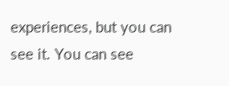experiences, but you can see it. You can see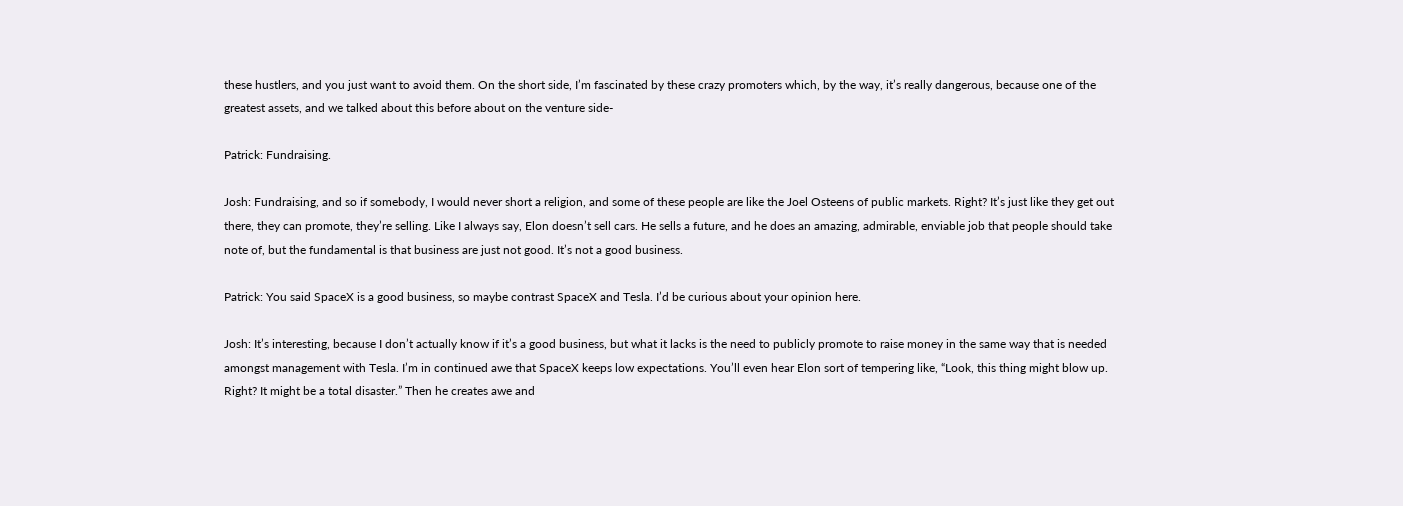these hustlers, and you just want to avoid them. On the short side, I’m fascinated by these crazy promoters which, by the way, it’s really dangerous, because one of the greatest assets, and we talked about this before about on the venture side-

Patrick: Fundraising.

Josh: Fundraising, and so if somebody, I would never short a religion, and some of these people are like the Joel Osteens of public markets. Right? It’s just like they get out there, they can promote, they’re selling. Like I always say, Elon doesn’t sell cars. He sells a future, and he does an amazing, admirable, enviable job that people should take note of, but the fundamental is that business are just not good. It’s not a good business.

Patrick: You said SpaceX is a good business, so maybe contrast SpaceX and Tesla. I’d be curious about your opinion here.

Josh: It’s interesting, because I don’t actually know if it’s a good business, but what it lacks is the need to publicly promote to raise money in the same way that is needed amongst management with Tesla. I’m in continued awe that SpaceX keeps low expectations. You’ll even hear Elon sort of tempering like, “Look, this thing might blow up. Right? It might be a total disaster.” Then he creates awe and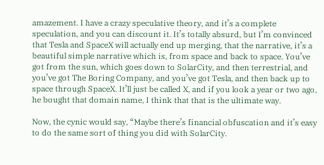amazement. I have a crazy speculative theory, and it’s a complete speculation, and you can discount it. It’s totally absurd, but I’m convinced that Tesla and SpaceX will actually end up merging, that the narrative, it’s a beautiful simple narrative which is, from space and back to space. You’ve got from the sun, which goes down to SolarCity, and then terrestrial, and you’ve got The Boring Company, and you’ve got Tesla, and then back up to space through SpaceX. It’ll just be called X, and if you look a year or two ago, he bought that domain name, I think that that is the ultimate way.

Now, the cynic would say, “Maybe there’s financial obfuscation and it’s easy to do the same sort of thing you did with SolarCity.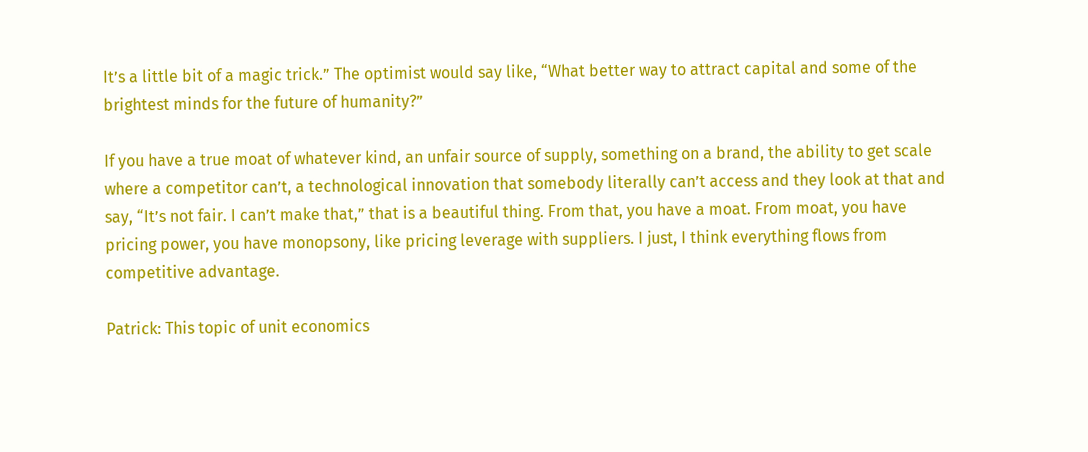It’s a little bit of a magic trick.” The optimist would say like, “What better way to attract capital and some of the brightest minds for the future of humanity?”

If you have a true moat of whatever kind, an unfair source of supply, something on a brand, the ability to get scale where a competitor can’t, a technological innovation that somebody literally can’t access and they look at that and say, “It’s not fair. I can’t make that,” that is a beautiful thing. From that, you have a moat. From moat, you have pricing power, you have monopsony, like pricing leverage with suppliers. I just, I think everything flows from competitive advantage.

Patrick: This topic of unit economics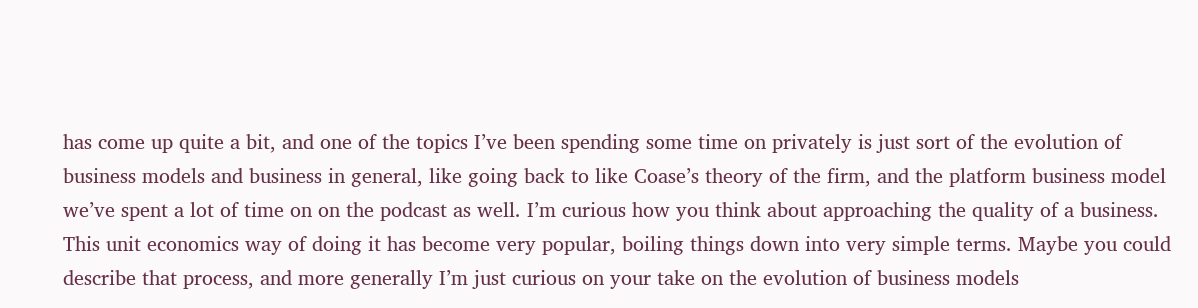has come up quite a bit, and one of the topics I’ve been spending some time on privately is just sort of the evolution of business models and business in general, like going back to like Coase’s theory of the firm, and the platform business model we’ve spent a lot of time on on the podcast as well. I’m curious how you think about approaching the quality of a business. This unit economics way of doing it has become very popular, boiling things down into very simple terms. Maybe you could describe that process, and more generally I’m just curious on your take on the evolution of business models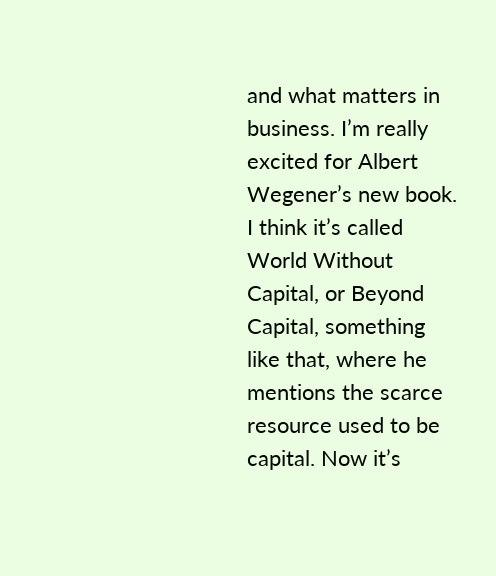and what matters in business. I’m really excited for Albert Wegener’s new book. I think it’s called World Without Capital, or Beyond Capital, something like that, where he mentions the scarce resource used to be capital. Now it’s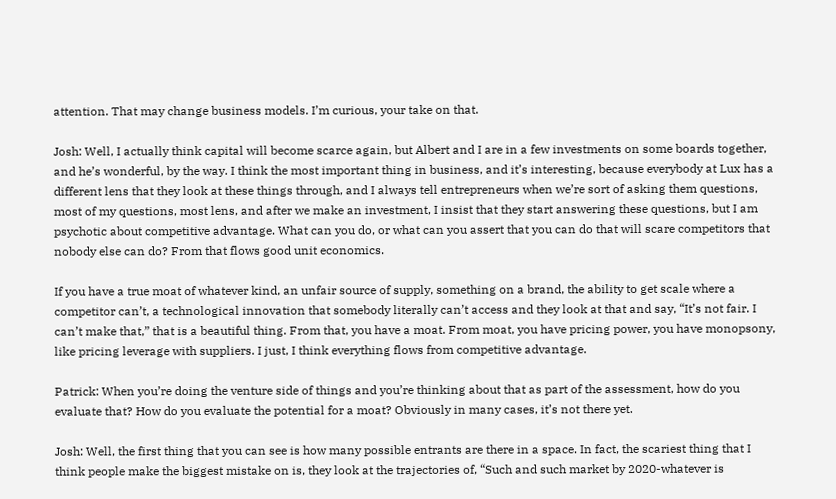attention. That may change business models. I’m curious, your take on that.

Josh: Well, I actually think capital will become scarce again, but Albert and I are in a few investments on some boards together, and he’s wonderful, by the way. I think the most important thing in business, and it’s interesting, because everybody at Lux has a different lens that they look at these things through, and I always tell entrepreneurs when we’re sort of asking them questions, most of my questions, most lens, and after we make an investment, I insist that they start answering these questions, but I am psychotic about competitive advantage. What can you do, or what can you assert that you can do that will scare competitors that nobody else can do? From that flows good unit economics.

If you have a true moat of whatever kind, an unfair source of supply, something on a brand, the ability to get scale where a competitor can’t, a technological innovation that somebody literally can’t access and they look at that and say, “It’s not fair. I can’t make that,” that is a beautiful thing. From that, you have a moat. From moat, you have pricing power, you have monopsony, like pricing leverage with suppliers. I just, I think everything flows from competitive advantage.

Patrick: When you’re doing the venture side of things and you’re thinking about that as part of the assessment, how do you evaluate that? How do you evaluate the potential for a moat? Obviously in many cases, it’s not there yet.

Josh: Well, the first thing that you can see is how many possible entrants are there in a space. In fact, the scariest thing that I think people make the biggest mistake on is, they look at the trajectories of, “Such and such market by 2020-whatever is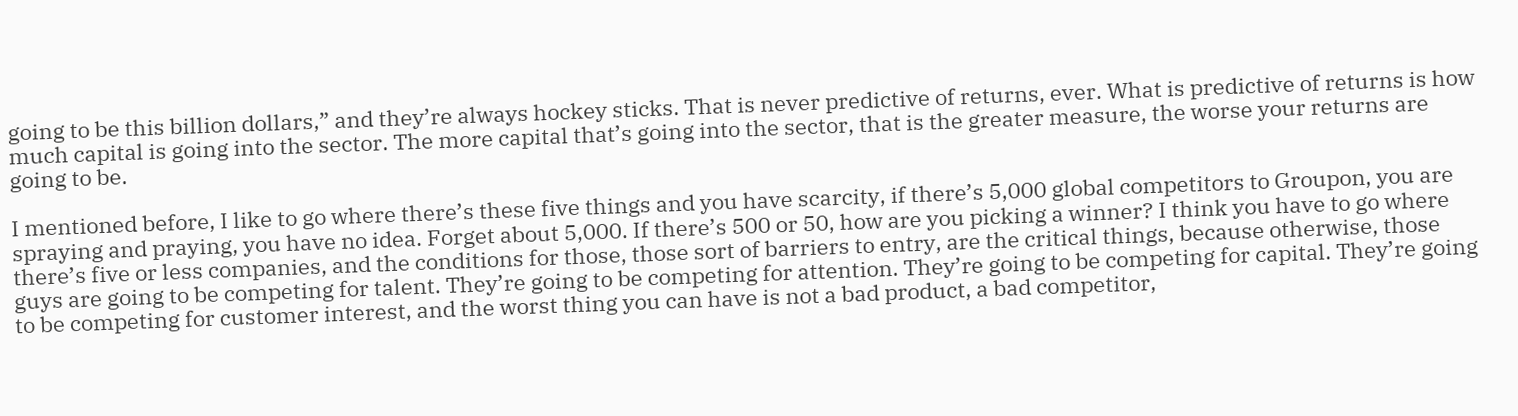going to be this billion dollars,” and they’re always hockey sticks. That is never predictive of returns, ever. What is predictive of returns is how much capital is going into the sector. The more capital that’s going into the sector, that is the greater measure, the worse your returns are going to be.

I mentioned before, I like to go where there’s these five things and you have scarcity, if there’s 5,000 global competitors to Groupon, you are spraying and praying, you have no idea. Forget about 5,000. If there’s 500 or 50, how are you picking a winner? I think you have to go where there’s five or less companies, and the conditions for those, those sort of barriers to entry, are the critical things, because otherwise, those guys are going to be competing for talent. They’re going to be competing for attention. They’re going to be competing for capital. They’re going to be competing for customer interest, and the worst thing you can have is not a bad product, a bad competitor,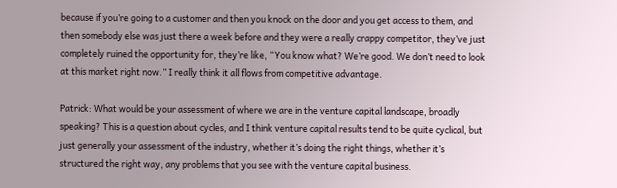because if you’re going to a customer and then you knock on the door and you get access to them, and then somebody else was just there a week before and they were a really crappy competitor, they’ve just completely ruined the opportunity for, they’re like, “You know what? We’re good. We don’t need to look at this market right now.” I really think it all flows from competitive advantage.

Patrick: What would be your assessment of where we are in the venture capital landscape, broadly speaking? This is a question about cycles, and I think venture capital results tend to be quite cyclical, but just generally your assessment of the industry, whether it’s doing the right things, whether it’s structured the right way, any problems that you see with the venture capital business.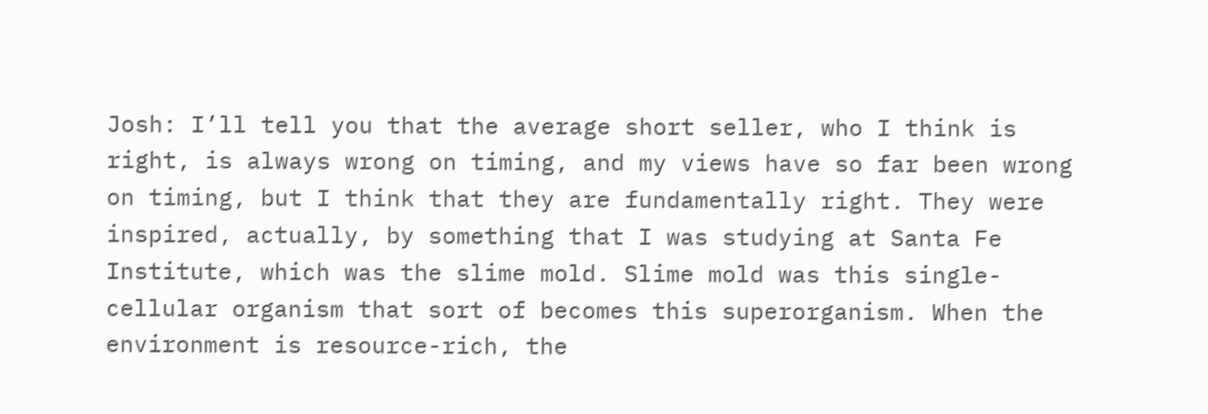Josh: I’ll tell you that the average short seller, who I think is right, is always wrong on timing, and my views have so far been wrong on timing, but I think that they are fundamentally right. They were inspired, actually, by something that I was studying at Santa Fe Institute, which was the slime mold. Slime mold was this single-cellular organism that sort of becomes this superorganism. When the environment is resource-rich, the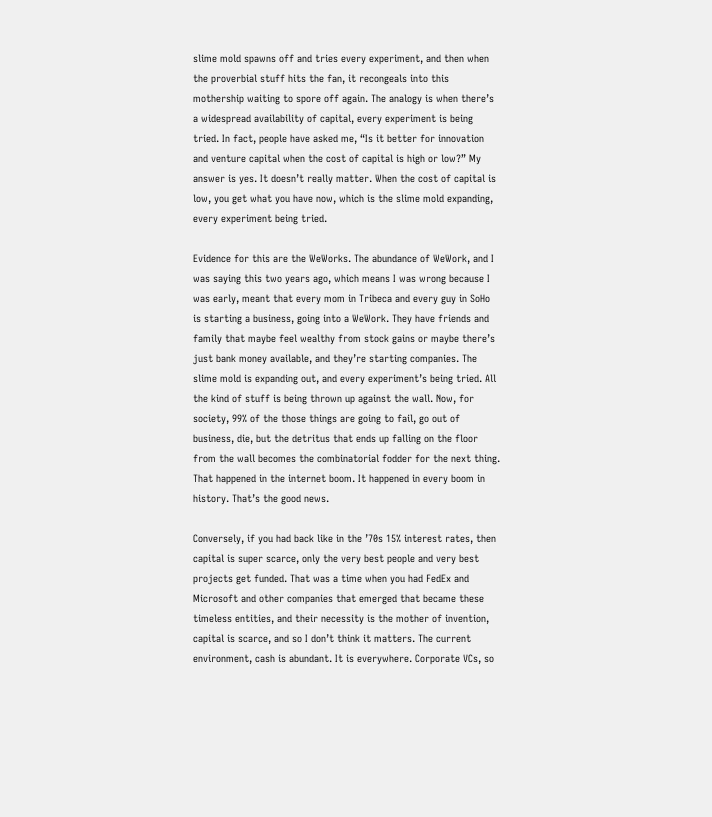slime mold spawns off and tries every experiment, and then when the proverbial stuff hits the fan, it recongeals into this mothership waiting to spore off again. The analogy is when there’s a widespread availability of capital, every experiment is being tried. In fact, people have asked me, “Is it better for innovation and venture capital when the cost of capital is high or low?” My answer is yes. It doesn’t really matter. When the cost of capital is low, you get what you have now, which is the slime mold expanding, every experiment being tried.

Evidence for this are the WeWorks. The abundance of WeWork, and I was saying this two years ago, which means I was wrong because I was early, meant that every mom in Tribeca and every guy in SoHo is starting a business, going into a WeWork. They have friends and family that maybe feel wealthy from stock gains or maybe there’s just bank money available, and they’re starting companies. The slime mold is expanding out, and every experiment’s being tried. All the kind of stuff is being thrown up against the wall. Now, for society, 99% of the those things are going to fail, go out of business, die, but the detritus that ends up falling on the floor from the wall becomes the combinatorial fodder for the next thing. That happened in the internet boom. It happened in every boom in history. That’s the good news.

Conversely, if you had back like in the ’70s 15% interest rates, then capital is super scarce, only the very best people and very best projects get funded. That was a time when you had FedEx and Microsoft and other companies that emerged that became these timeless entities, and their necessity is the mother of invention, capital is scarce, and so I don’t think it matters. The current environment, cash is abundant. It is everywhere. Corporate VCs, so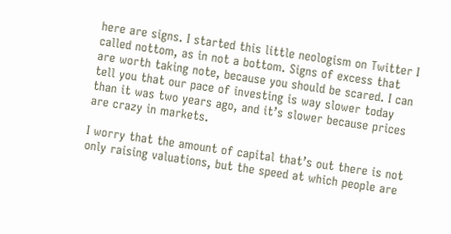here are signs. I started this little neologism on Twitter I called nottom, as in not a bottom. Signs of excess that are worth taking note, because you should be scared. I can tell you that our pace of investing is way slower today than it was two years ago, and it’s slower because prices are crazy in markets.

I worry that the amount of capital that’s out there is not only raising valuations, but the speed at which people are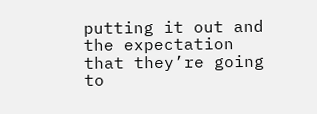putting it out and the expectation that they’re going to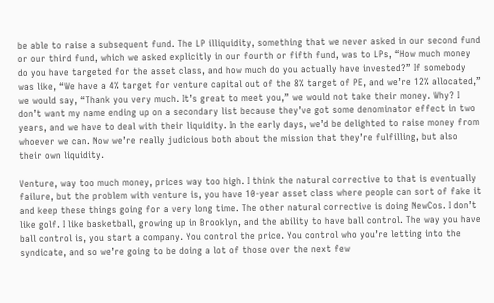be able to raise a subsequent fund. The LP illiquidity, something that we never asked in our second fund or our third fund, which we asked explicitly in our fourth or fifth fund, was to LPs, “How much money do you have targeted for the asset class, and how much do you actually have invested?” If somebody was like, “We have a 4% target for venture capital out of the 8% target of PE, and we’re 12% allocated,” we would say, “Thank you very much. It’s great to meet you,” we would not take their money. Why? I don’t want my name ending up on a secondary list because they’ve got some denominator effect in two years, and we have to deal with their liquidity. In the early days, we’d be delighted to raise money from whoever we can. Now we’re really judicious both about the mission that they’re fulfilling, but also their own liquidity.

Venture, way too much money, prices way too high. I think the natural corrective to that is eventually failure, but the problem with venture is, you have 10-year asset class where people can sort of fake it and keep these things going for a very long time. The other natural corrective is doing NewCos. I don’t like golf. I like basketball, growing up in Brooklyn, and the ability to have ball control. The way you have ball control is, you start a company. You control the price. You control who you’re letting into the syndicate, and so we’re going to be doing a lot of those over the next few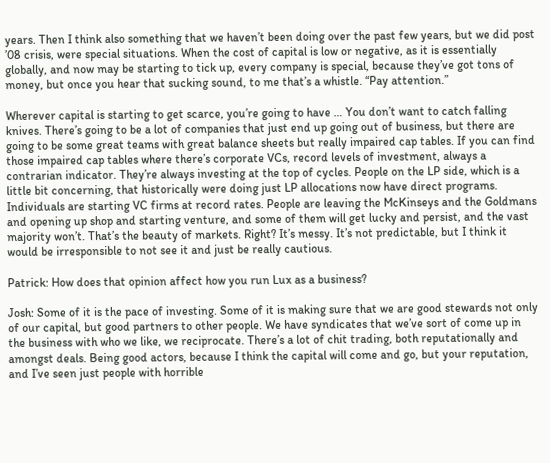years. Then I think also something that we haven’t been doing over the past few years, but we did post ’08 crisis, were special situations. When the cost of capital is low or negative, as it is essentially globally, and now may be starting to tick up, every company is special, because they’ve got tons of money, but once you hear that sucking sound, to me that’s a whistle. “Pay attention.”

Wherever capital is starting to get scarce, you’re going to have … You don’t want to catch falling knives. There’s going to be a lot of companies that just end up going out of business, but there are going to be some great teams with great balance sheets but really impaired cap tables. If you can find those impaired cap tables where there’s corporate VCs, record levels of investment, always a contrarian indicator. They’re always investing at the top of cycles. People on the LP side, which is a little bit concerning, that historically were doing just LP allocations now have direct programs. Individuals are starting VC firms at record rates. People are leaving the McKinseys and the Goldmans and opening up shop and starting venture, and some of them will get lucky and persist, and the vast majority won’t. That’s the beauty of markets. Right? It’s messy. It’s not predictable, but I think it would be irresponsible to not see it and just be really cautious.

Patrick: How does that opinion affect how you run Lux as a business?

Josh: Some of it is the pace of investing. Some of it is making sure that we are good stewards not only of our capital, but good partners to other people. We have syndicates that we’ve sort of come up in the business with who we like, we reciprocate. There’s a lot of chit trading, both reputationally and amongst deals. Being good actors, because I think the capital will come and go, but your reputation, and I’ve seen just people with horrible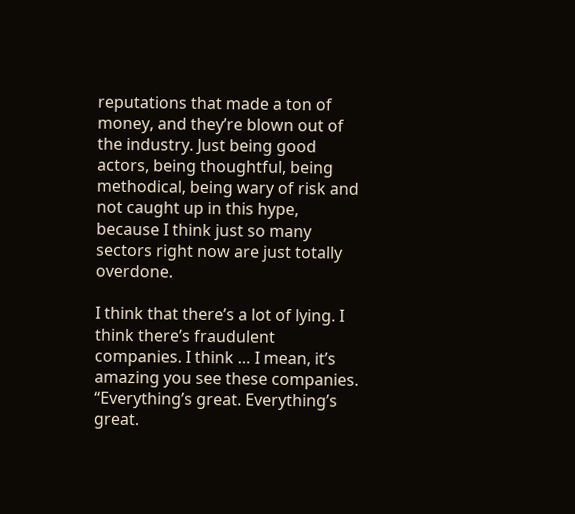reputations that made a ton of money, and they’re blown out of the industry. Just being good actors, being thoughtful, being methodical, being wary of risk and not caught up in this hype, because I think just so many sectors right now are just totally overdone.

I think that there’s a lot of lying. I think there’s fraudulent companies. I think … I mean, it’s amazing you see these companies. “Everything’s great. Everything’s great.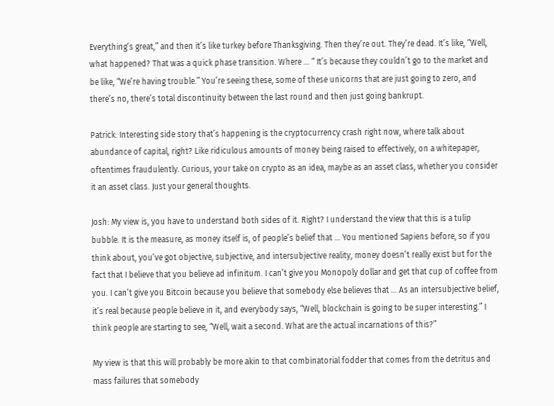Everything’s great,” and then it’s like turkey before Thanksgiving. Then they’re out. They’re dead. It’s like, “Well, what happened? That was a quick phase transition. Where … “ It’s because they couldn’t go to the market and be like, “We’re having trouble.” You’re seeing these, some of these unicorns that are just going to zero, and there’s no, there’s total discontinuity between the last round and then just going bankrupt.

Patrick: Interesting side story that’s happening is the cryptocurrency crash right now, where talk about abundance of capital, right? Like ridiculous amounts of money being raised to effectively, on a whitepaper, oftentimes fraudulently. Curious, your take on crypto as an idea, maybe as an asset class, whether you consider it an asset class. Just your general thoughts.

Josh: My view is, you have to understand both sides of it. Right? I understand the view that this is a tulip bubble. It is the measure, as money itself is, of people’s belief that … You mentioned Sapiens before, so if you think about, you’ve got objective, subjective, and intersubjective reality, money doesn’t really exist but for the fact that I believe that you believe ad infinitum. I can’t give you Monopoly dollar and get that cup of coffee from you. I can’t give you Bitcoin because you believe that somebody else believes that … As an intersubjective belief, it’s real because people believe in it, and everybody says, “Well, blockchain is going to be super interesting.” I think people are starting to see, “Well, wait a second. What are the actual incarnations of this?”

My view is that this will probably be more akin to that combinatorial fodder that comes from the detritus and mass failures that somebody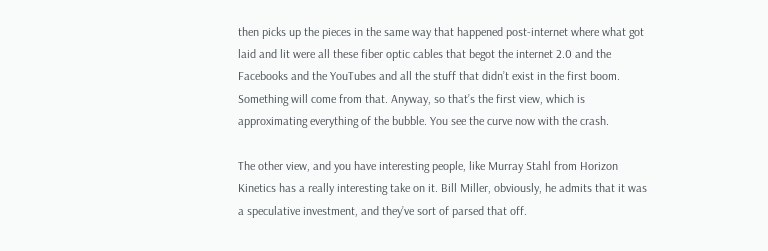then picks up the pieces in the same way that happened post-internet where what got laid and lit were all these fiber optic cables that begot the internet 2.0 and the Facebooks and the YouTubes and all the stuff that didn’t exist in the first boom. Something will come from that. Anyway, so that’s the first view, which is approximating everything of the bubble. You see the curve now with the crash.

The other view, and you have interesting people, like Murray Stahl from Horizon Kinetics has a really interesting take on it. Bill Miller, obviously, he admits that it was a speculative investment, and they’ve sort of parsed that off.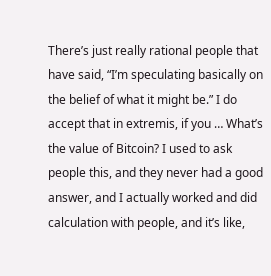There’s just really rational people that have said, “I’m speculating basically on the belief of what it might be.” I do accept that in extremis, if you … What’s the value of Bitcoin? I used to ask people this, and they never had a good answer, and I actually worked and did calculation with people, and it’s like,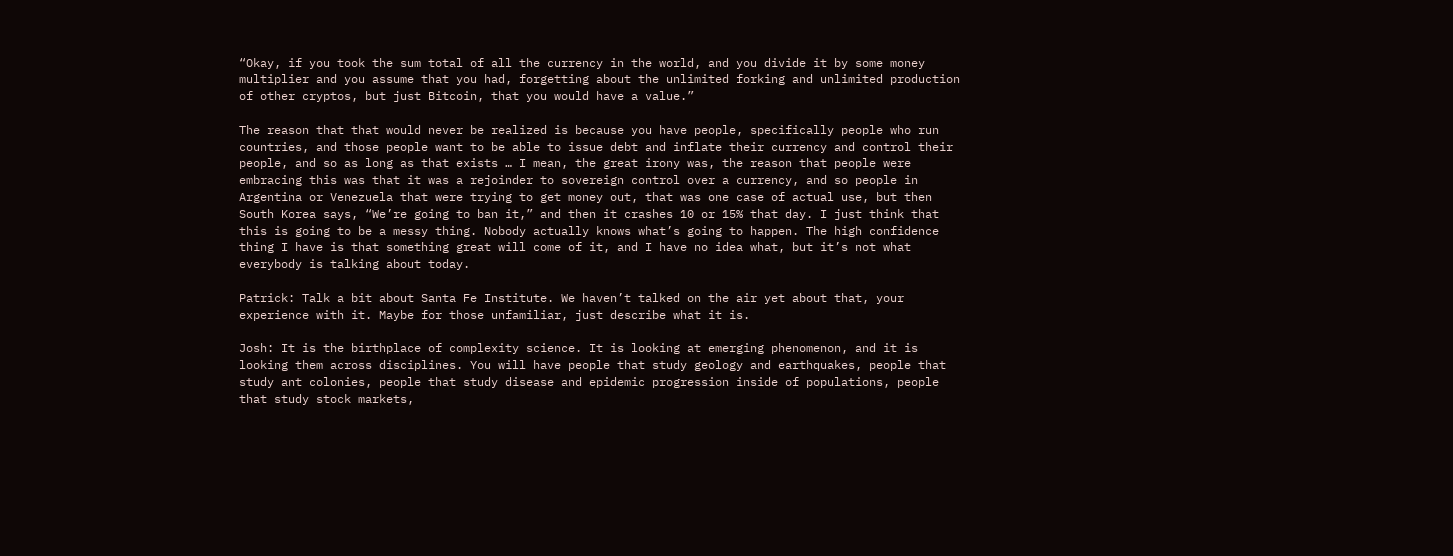“Okay, if you took the sum total of all the currency in the world, and you divide it by some money multiplier and you assume that you had, forgetting about the unlimited forking and unlimited production of other cryptos, but just Bitcoin, that you would have a value.”

The reason that that would never be realized is because you have people, specifically people who run countries, and those people want to be able to issue debt and inflate their currency and control their people, and so as long as that exists … I mean, the great irony was, the reason that people were embracing this was that it was a rejoinder to sovereign control over a currency, and so people in Argentina or Venezuela that were trying to get money out, that was one case of actual use, but then South Korea says, “We’re going to ban it,” and then it crashes 10 or 15% that day. I just think that this is going to be a messy thing. Nobody actually knows what’s going to happen. The high confidence thing I have is that something great will come of it, and I have no idea what, but it’s not what everybody is talking about today.

Patrick: Talk a bit about Santa Fe Institute. We haven’t talked on the air yet about that, your experience with it. Maybe for those unfamiliar, just describe what it is.

Josh: It is the birthplace of complexity science. It is looking at emerging phenomenon, and it is looking them across disciplines. You will have people that study geology and earthquakes, people that study ant colonies, people that study disease and epidemic progression inside of populations, people that study stock markets,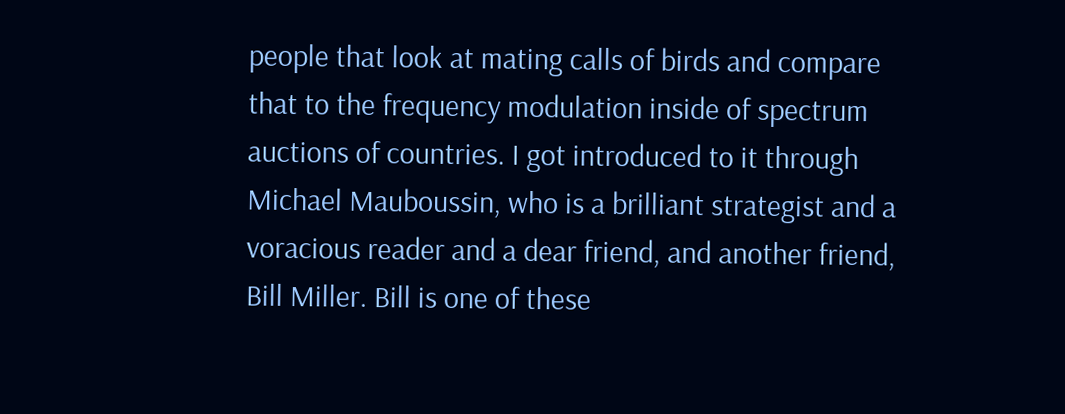people that look at mating calls of birds and compare that to the frequency modulation inside of spectrum auctions of countries. I got introduced to it through Michael Mauboussin, who is a brilliant strategist and a voracious reader and a dear friend, and another friend, Bill Miller. Bill is one of these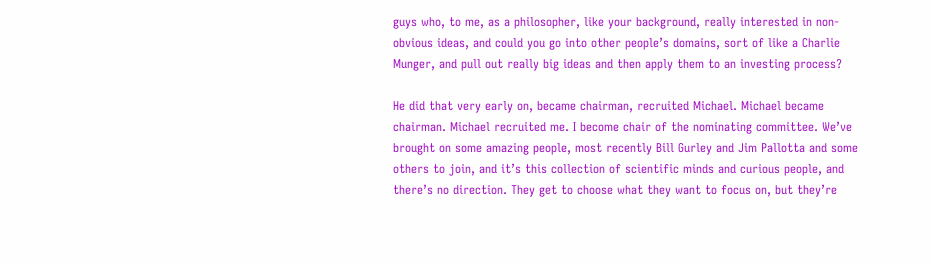guys who, to me, as a philosopher, like your background, really interested in non-obvious ideas, and could you go into other people’s domains, sort of like a Charlie Munger, and pull out really big ideas and then apply them to an investing process?

He did that very early on, became chairman, recruited Michael. Michael became chairman. Michael recruited me. I become chair of the nominating committee. We’ve brought on some amazing people, most recently Bill Gurley and Jim Pallotta and some others to join, and it’s this collection of scientific minds and curious people, and there’s no direction. They get to choose what they want to focus on, but they’re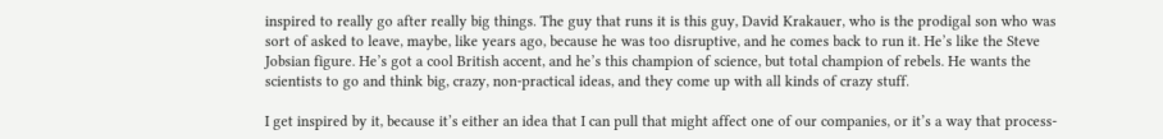inspired to really go after really big things. The guy that runs it is this guy, David Krakauer, who is the prodigal son who was sort of asked to leave, maybe, like years ago, because he was too disruptive, and he comes back to run it. He’s like the Steve Jobsian figure. He’s got a cool British accent, and he’s this champion of science, but total champion of rebels. He wants the scientists to go and think big, crazy, non-practical ideas, and they come up with all kinds of crazy stuff.

I get inspired by it, because it’s either an idea that I can pull that might affect one of our companies, or it’s a way that process-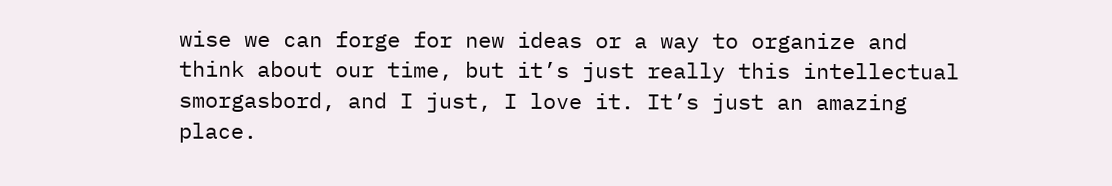wise we can forge for new ideas or a way to organize and think about our time, but it’s just really this intellectual smorgasbord, and I just, I love it. It’s just an amazing place.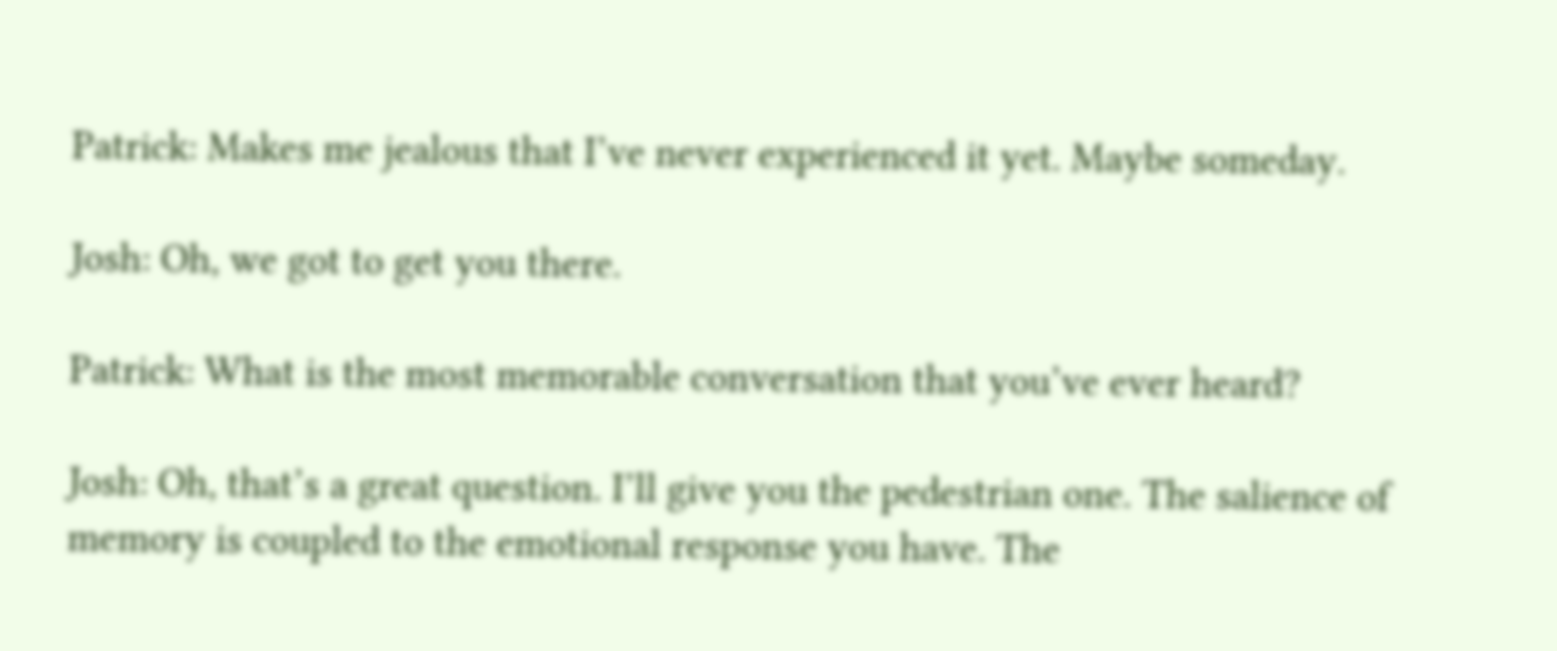Patrick: Makes me jealous that I’ve never experienced it yet. Maybe someday.

Josh: Oh, we got to get you there.

Patrick: What is the most memorable conversation that you’ve ever heard?

Josh: Oh, that’s a great question. I’ll give you the pedestrian one. The salience of memory is coupled to the emotional response you have. The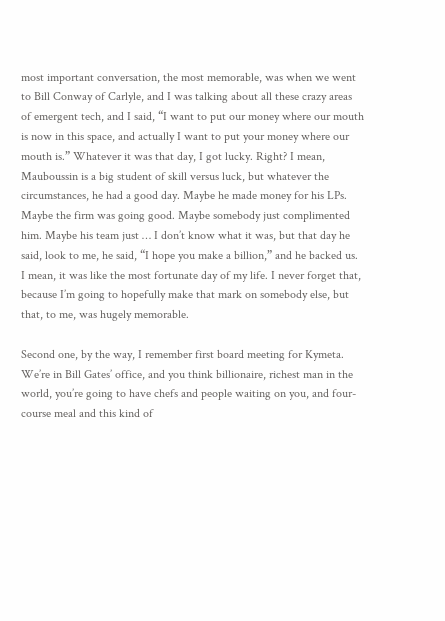most important conversation, the most memorable, was when we went to Bill Conway of Carlyle, and I was talking about all these crazy areas of emergent tech, and I said, “I want to put our money where our mouth is now in this space, and actually I want to put your money where our mouth is.” Whatever it was that day, I got lucky. Right? I mean, Mauboussin is a big student of skill versus luck, but whatever the circumstances, he had a good day. Maybe he made money for his LPs. Maybe the firm was going good. Maybe somebody just complimented him. Maybe his team just … I don’t know what it was, but that day he said, look to me, he said, “I hope you make a billion,” and he backed us. I mean, it was like the most fortunate day of my life. I never forget that, because I’m going to hopefully make that mark on somebody else, but that, to me, was hugely memorable.

Second one, by the way, I remember first board meeting for Kymeta. We’re in Bill Gates’ office, and you think billionaire, richest man in the world, you’re going to have chefs and people waiting on you, and four-course meal and this kind of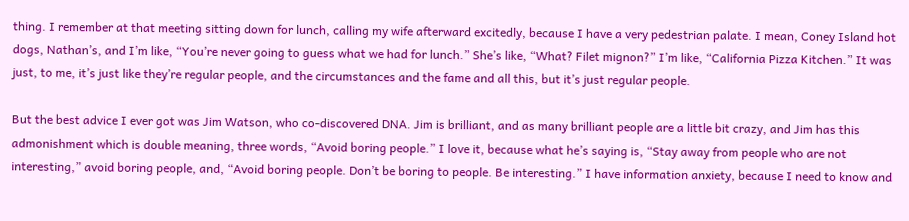thing. I remember at that meeting sitting down for lunch, calling my wife afterward excitedly, because I have a very pedestrian palate. I mean, Coney Island hot dogs, Nathan’s, and I’m like, “You’re never going to guess what we had for lunch.” She’s like, “What? Filet mignon?” I’m like, “California Pizza Kitchen.” It was just, to me, it’s just like they’re regular people, and the circumstances and the fame and all this, but it’s just regular people.

But the best advice I ever got was Jim Watson, who co-discovered DNA. Jim is brilliant, and as many brilliant people are a little bit crazy, and Jim has this admonishment which is double meaning, three words, “Avoid boring people.” I love it, because what he’s saying is, “Stay away from people who are not interesting,” avoid boring people, and, “Avoid boring people. Don’t be boring to people. Be interesting.” I have information anxiety, because I need to know and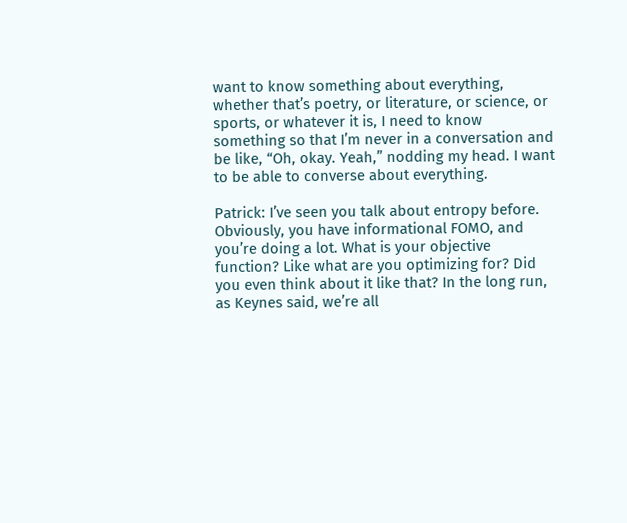want to know something about everything, whether that’s poetry, or literature, or science, or sports, or whatever it is, I need to know something so that I’m never in a conversation and be like, “Oh, okay. Yeah,” nodding my head. I want to be able to converse about everything.

Patrick: I’ve seen you talk about entropy before. Obviously, you have informational FOMO, and you’re doing a lot. What is your objective function? Like what are you optimizing for? Did you even think about it like that? In the long run, as Keynes said, we’re all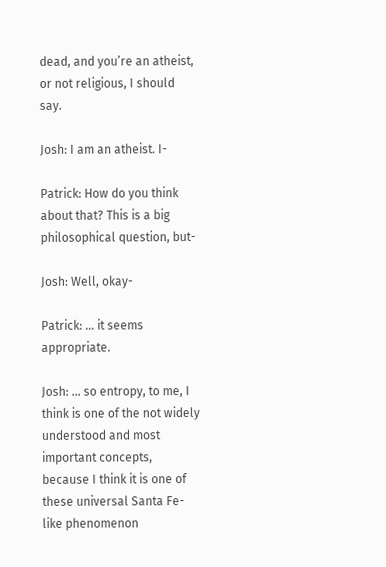dead, and you’re an atheist, or not religious, I should say.

Josh: I am an atheist. I-

Patrick: How do you think about that? This is a big philosophical question, but-

Josh: Well, okay-

Patrick: … it seems appropriate.

Josh: … so entropy, to me, I think is one of the not widely understood and most important concepts, because I think it is one of these universal Santa Fe-like phenomenon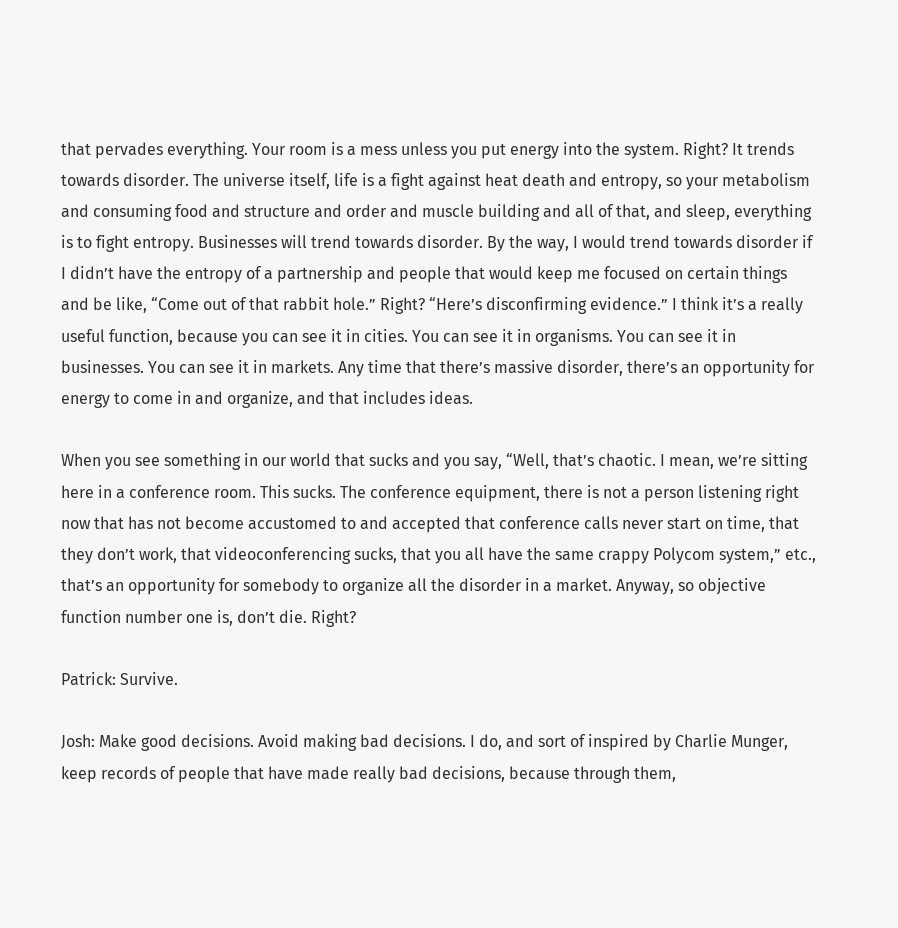that pervades everything. Your room is a mess unless you put energy into the system. Right? It trends towards disorder. The universe itself, life is a fight against heat death and entropy, so your metabolism and consuming food and structure and order and muscle building and all of that, and sleep, everything is to fight entropy. Businesses will trend towards disorder. By the way, I would trend towards disorder if I didn’t have the entropy of a partnership and people that would keep me focused on certain things and be like, “Come out of that rabbit hole.” Right? “Here’s disconfirming evidence.” I think it’s a really useful function, because you can see it in cities. You can see it in organisms. You can see it in businesses. You can see it in markets. Any time that there’s massive disorder, there’s an opportunity for energy to come in and organize, and that includes ideas.

When you see something in our world that sucks and you say, “Well, that’s chaotic. I mean, we’re sitting here in a conference room. This sucks. The conference equipment, there is not a person listening right now that has not become accustomed to and accepted that conference calls never start on time, that they don’t work, that videoconferencing sucks, that you all have the same crappy Polycom system,” etc., that’s an opportunity for somebody to organize all the disorder in a market. Anyway, so objective function number one is, don’t die. Right?

Patrick: Survive.

Josh: Make good decisions. Avoid making bad decisions. I do, and sort of inspired by Charlie Munger, keep records of people that have made really bad decisions, because through them,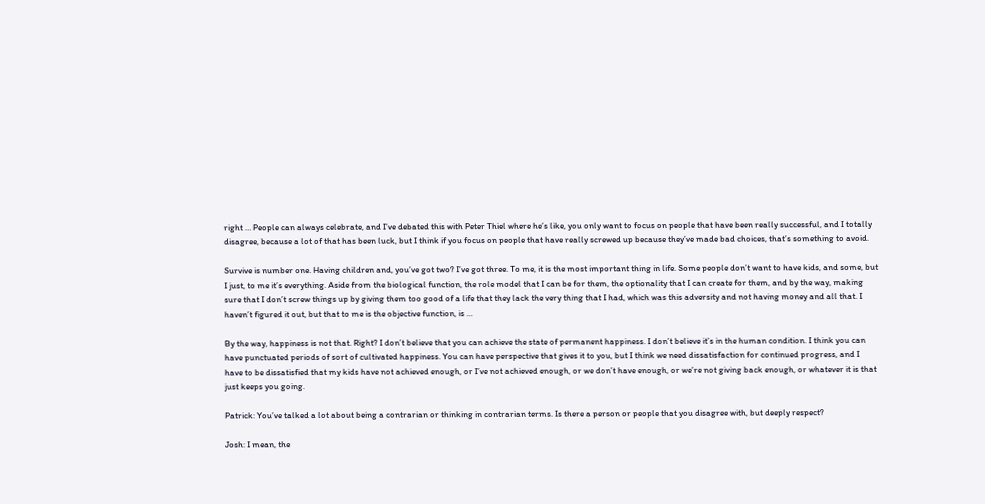right … People can always celebrate, and I’ve debated this with Peter Thiel where he’s like, you only want to focus on people that have been really successful, and I totally disagree, because a lot of that has been luck, but I think if you focus on people that have really screwed up because they’ve made bad choices, that’s something to avoid.

Survive is number one. Having children and, you’ve got two? I’ve got three. To me, it is the most important thing in life. Some people don’t want to have kids, and some, but I just, to me it’s everything. Aside from the biological function, the role model that I can be for them, the optionality that I can create for them, and by the way, making sure that I don’t screw things up by giving them too good of a life that they lack the very thing that I had, which was this adversity and not having money and all that. I haven’t figured it out, but that to me is the objective function, is …

By the way, happiness is not that. Right? I don’t believe that you can achieve the state of permanent happiness. I don’t believe it’s in the human condition. I think you can have punctuated periods of sort of cultivated happiness. You can have perspective that gives it to you, but I think we need dissatisfaction for continued progress, and I have to be dissatisfied that my kids have not achieved enough, or I’ve not achieved enough, or we don’t have enough, or we’re not giving back enough, or whatever it is that just keeps you going.

Patrick: You’ve talked a lot about being a contrarian or thinking in contrarian terms. Is there a person or people that you disagree with, but deeply respect?

Josh: I mean, the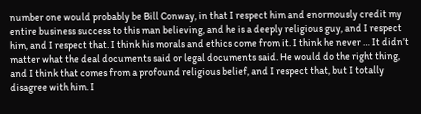number one would probably be Bill Conway, in that I respect him and enormously credit my entire business success to this man believing, and he is a deeply religious guy, and I respect him, and I respect that. I think his morals and ethics come from it. I think he never … It didn’t matter what the deal documents said or legal documents said. He would do the right thing, and I think that comes from a profound religious belief, and I respect that, but I totally disagree with him. I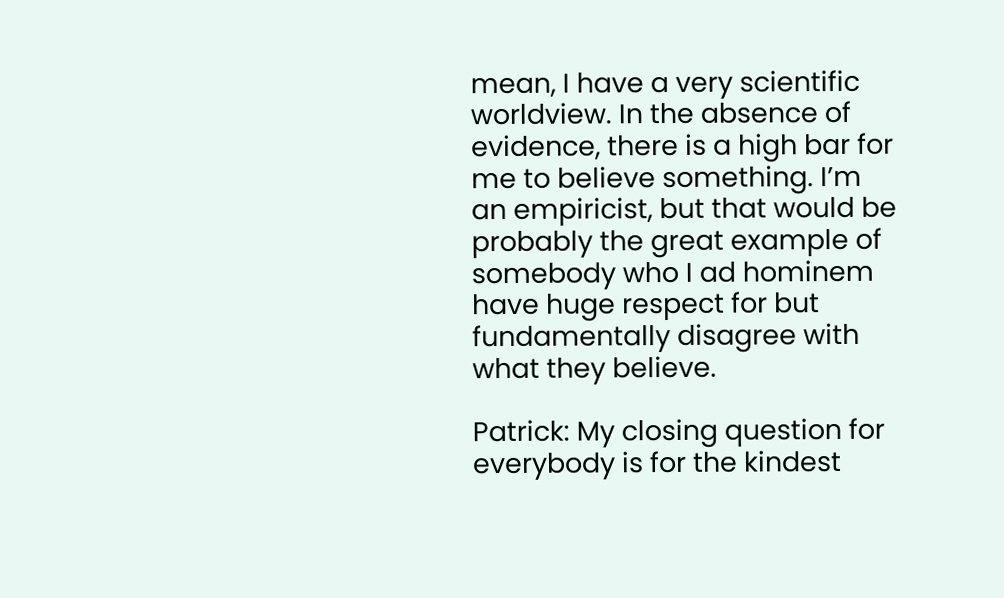mean, I have a very scientific worldview. In the absence of evidence, there is a high bar for me to believe something. I’m an empiricist, but that would be probably the great example of somebody who I ad hominem have huge respect for but fundamentally disagree with what they believe.

Patrick: My closing question for everybody is for the kindest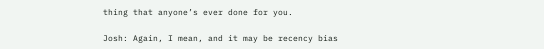thing that anyone’s ever done for you.

Josh: Again, I mean, and it may be recency bias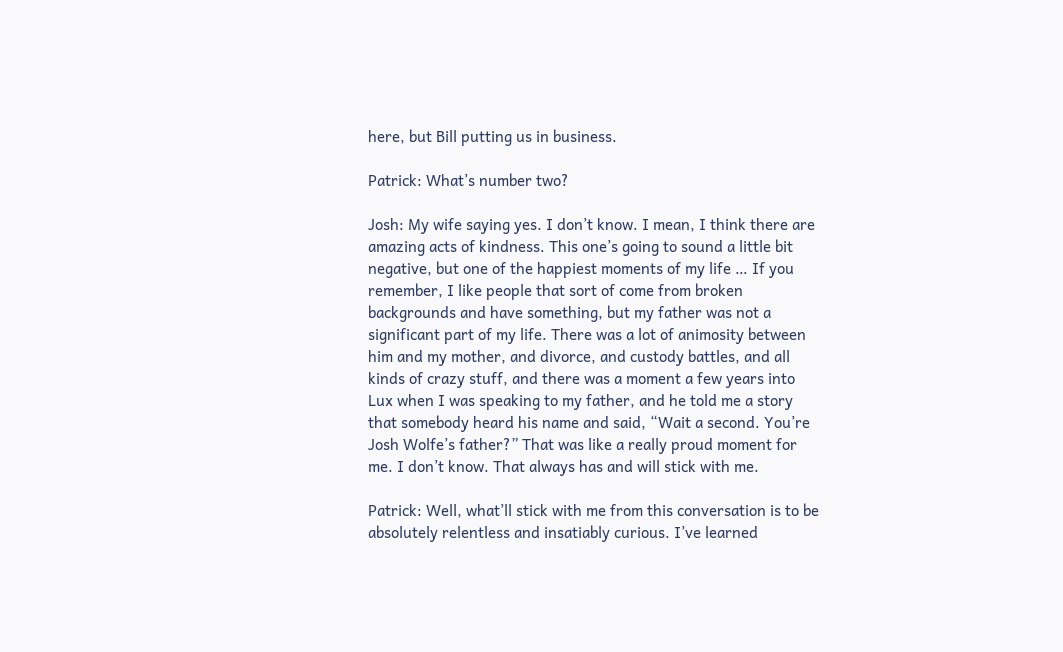here, but Bill putting us in business.

Patrick: What’s number two?

Josh: My wife saying yes. I don’t know. I mean, I think there are amazing acts of kindness. This one’s going to sound a little bit negative, but one of the happiest moments of my life … If you remember, I like people that sort of come from broken backgrounds and have something, but my father was not a significant part of my life. There was a lot of animosity between him and my mother, and divorce, and custody battles, and all kinds of crazy stuff, and there was a moment a few years into Lux when I was speaking to my father, and he told me a story that somebody heard his name and said, “Wait a second. You’re Josh Wolfe’s father?” That was like a really proud moment for me. I don’t know. That always has and will stick with me.

Patrick: Well, what’ll stick with me from this conversation is to be absolutely relentless and insatiably curious. I’ve learned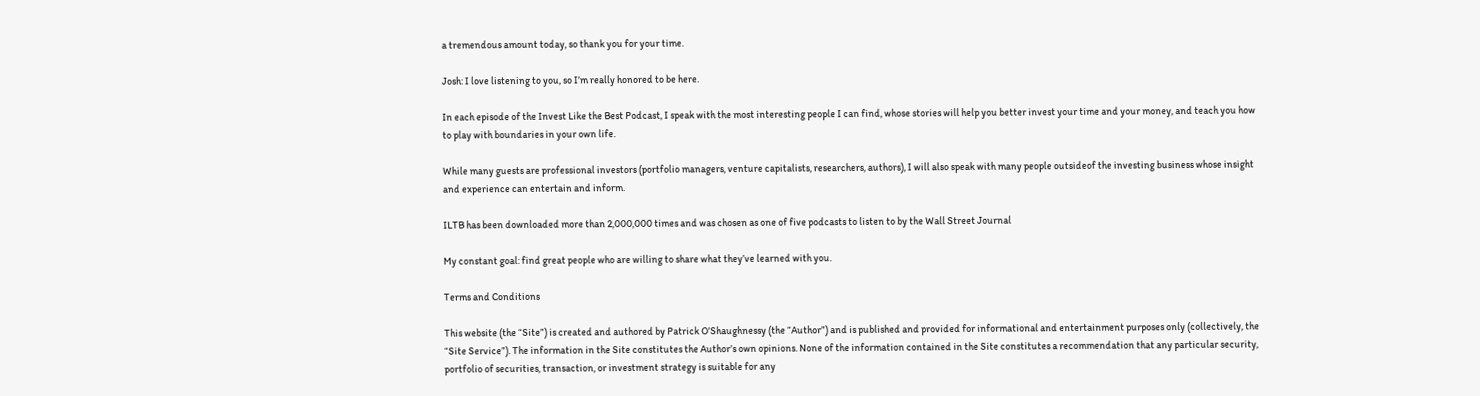a tremendous amount today, so thank you for your time.

Josh: I love listening to you, so I’m really honored to be here.

In each episode of the Invest Like the Best Podcast, I speak with the most interesting people I can find, whose stories will help you better invest your time and your money, and teach you how to play with boundaries in your own life.

While many guests are professional investors (portfolio managers, venture capitalists, researchers, authors), I will also speak with many people outsideof the investing business whose insight and experience can entertain and inform.

ILTB has been downloaded more than 2,000,000 times and was chosen as one of five podcasts to listen to by the Wall Street Journal

My constant goal: find great people who are willing to share what they’ve learned with you.

Terms and Conditions

This website (the “Site”) is created and authored by Patrick O’Shaughnessy (the “Author”) and is published and provided for informational and entertainment purposes only (collectively, the “Site Service”). The information in the Site constitutes the Author’s own opinions. None of the information contained in the Site constitutes a recommendation that any particular security, portfolio of securities, transaction, or investment strategy is suitable for any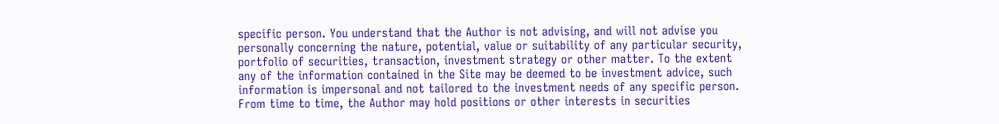specific person. You understand that the Author is not advising, and will not advise you personally concerning the nature, potential, value or suitability of any particular security, portfolio of securities, transaction, investment strategy or other matter. To the extent any of the information contained in the Site may be deemed to be investment advice, such information is impersonal and not tailored to the investment needs of any specific person. From time to time, the Author may hold positions or other interests in securities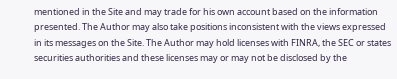mentioned in the Site and may trade for his own account based on the information presented. The Author may also take positions inconsistent with the views expressed in its messages on the Site. The Author may hold licenses with FINRA, the SEC or states securities authorities and these licenses may or may not be disclosed by the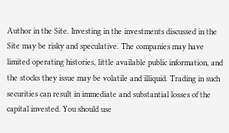Author in the Site. Investing in the investments discussed in the Site may be risky and speculative. The companies may have limited operating histories, little available public information, and the stocks they issue may be volatile and illiquid. Trading in such securities can result in immediate and substantial losses of the capital invested. You should use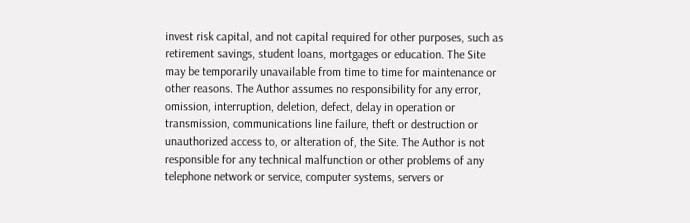invest risk capital, and not capital required for other purposes, such as retirement savings, student loans, mortgages or education. The Site may be temporarily unavailable from time to time for maintenance or other reasons. The Author assumes no responsibility for any error, omission, interruption, deletion, defect, delay in operation or transmission, communications line failure, theft or destruction or unauthorized access to, or alteration of, the Site. The Author is not responsible for any technical malfunction or other problems of any telephone network or service, computer systems, servers or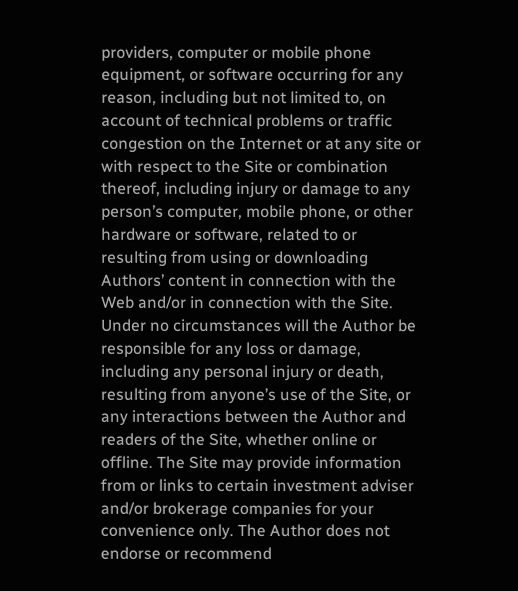providers, computer or mobile phone equipment, or software occurring for any reason, including but not limited to, on account of technical problems or traffic congestion on the Internet or at any site or with respect to the Site or combination thereof, including injury or damage to any person’s computer, mobile phone, or other hardware or software, related to or resulting from using or downloading Authors’ content in connection with the Web and/or in connection with the Site. Under no circumstances will the Author be responsible for any loss or damage, including any personal injury or death, resulting from anyone’s use of the Site, or any interactions between the Author and readers of the Site, whether online or offline. The Site may provide information from or links to certain investment adviser and/or brokerage companies for your convenience only. The Author does not endorse or recommend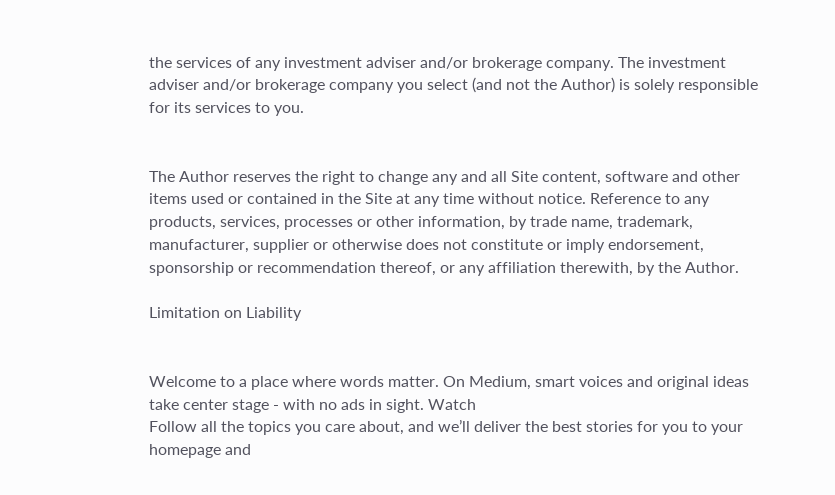the services of any investment adviser and/or brokerage company. The investment adviser and/or brokerage company you select (and not the Author) is solely responsible for its services to you.


The Author reserves the right to change any and all Site content, software and other items used or contained in the Site at any time without notice. Reference to any products, services, processes or other information, by trade name, trademark, manufacturer, supplier or otherwise does not constitute or imply endorsement, sponsorship or recommendation thereof, or any affiliation therewith, by the Author.

Limitation on Liability


Welcome to a place where words matter. On Medium, smart voices and original ideas take center stage - with no ads in sight. Watch
Follow all the topics you care about, and we’ll deliver the best stories for you to your homepage and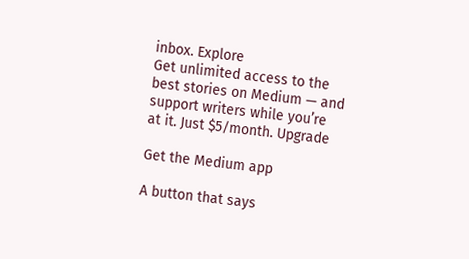inbox. Explore
Get unlimited access to the best stories on Medium — and support writers while you’re at it. Just $5/month. Upgrade

Get the Medium app

A button that says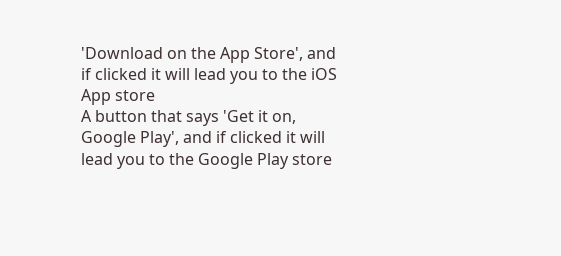'Download on the App Store', and if clicked it will lead you to the iOS App store
A button that says 'Get it on, Google Play', and if clicked it will lead you to the Google Play store